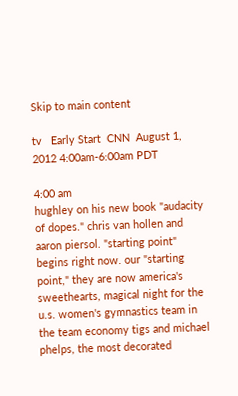Skip to main content

tv   Early Start  CNN  August 1, 2012 4:00am-6:00am PDT

4:00 am
hughley on his new book "audacity of dopes." chris van hollen and aaron piersol. "starting point" begins right now. our "starting point," they are now america's sweethearts, magical night for the u.s. women's gymnastics team in the team economy tigs and michael phelps, the most decorated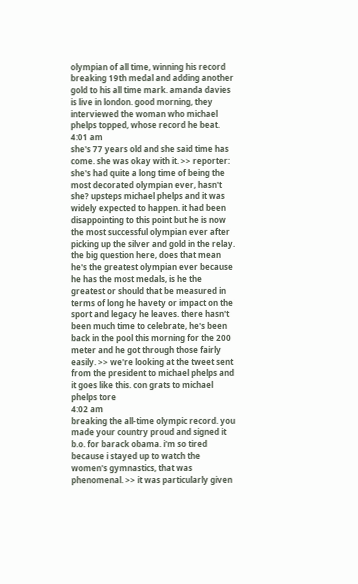olympian of all time, winning his record breaking 19th medal and adding another gold to his all time mark. amanda davies is live in london. good morning, they interviewed the woman who michael phelps topped, whose record he beat.
4:01 am
she's 77 years old and she said time has come. she was okay with it. >> reporter: she's had quite a long time of being the most decorated olympian ever, hasn't she? upsteps michael phelps and it was widely expected to happen. it had been disappointing to this point but he is now the most successful olympian ever after picking up the silver and gold in the relay. the big question here, does that mean he's the greatest olympian ever because he has the most medals, is he the greatest or should that be measured in terms of long he havety or impact on the sport and legacy he leaves. there hasn't been much time to celebrate, he's been back in the pool this morning for the 200 meter and he got through those fairly easily. >> we're looking at the tweet sent from the president to michael phelps and it goes like this. con grats to michael phelps tore
4:02 am
breaking the all-time olympic record. you made your country proud and signed it b.o. for barack obama. i'm so tired because i stayed up to watch the women's gymnastics, that was phenomenal. >> it was particularly given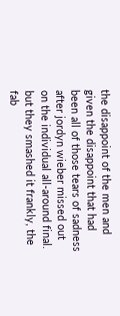the disappoint of the men and given the disappoint that had been all of those tears of sadness after jordyn wieber missed out on the individual all-around final. but they smashed it frankly, the fab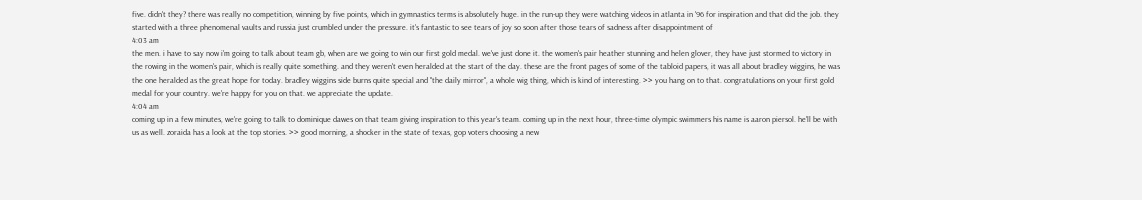five. didn't they? there was really no competition, winning by five points, which in gymnastics terms is absolutely huge. in the run-up they were watching videos in atlanta in '96 for inspiration and that did the job. they started with a three phenomenal vaults and russia just crumbled under the pressure. it's fantastic to see tears of joy so soon after those tears of sadness after disappointment of
4:03 am
the men. i have to say now i'm going to talk about team gb, when are we going to win our first gold medal. we've just done it. the women's pair heather stunning and helen glover, they have just stormed to victory in the rowing in the women's pair, which is really quite something. and they weren't even heralded at the start of the day. these are the front pages of some of the tabloid papers, it was all about bradley wiggins, he was the one heralded as the great hope for today. bradley wiggins side burns quite special and "the daily mirror", a whole wig thing, which is kind of interesting. >> you hang on to that. congratulations on your first gold medal for your country. we're happy for you on that. we appreciate the update.
4:04 am
coming up in a few minutes, we're going to talk to dominique dawes on that team giving inspiration to this year's team. coming up in the next hour, three-time olympic swimmers his name is aaron piersol. he'll be with us as well. zoraida has a look at the top stories. >> good morning, a shocker in the state of texas, gop voters choosing a new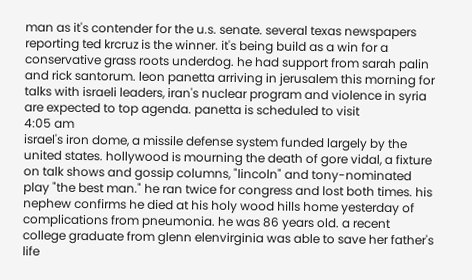man as it's contender for the u.s. senate. several texas newspapers reporting ted krcruz is the winner. it's being build as a win for a conservative grass roots underdog. he had support from sarah palin and rick santorum. leon panetta arriving in jerusalem this morning for talks with israeli leaders, iran's nuclear program and violence in syria are expected to top agenda. panetta is scheduled to visit
4:05 am
israel's iron dome, a missile defense system funded largely by the united states. hollywood is mourning the death of gore vidal, a fixture on talk shows and gossip columns, "lincoln" and tony-nominated play "the best man." he ran twice for congress and lost both times. his nephew confirms he died at his holy wood hills home yesterday of complications from pneumonia. he was 86 years old. a recent college graduate from glenn elenvirginia was able to save her father's life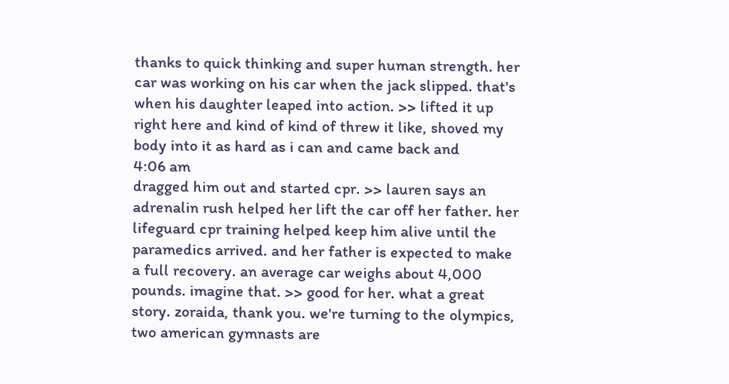thanks to quick thinking and super human strength. her car was working on his car when the jack slipped. that's when his daughter leaped into action. >> lifted it up right here and kind of kind of threw it like, shoved my body into it as hard as i can and came back and
4:06 am
dragged him out and started cpr. >> lauren says an adrenalin rush helped her lift the car off her father. her lifeguard cpr training helped keep him alive until the paramedics arrived. and her father is expected to make a full recovery. an average car weighs about 4,000 pounds. imagine that. >> good for her. what a great story. zoraida, thank you. we're turning to the olympics, two american gymnasts are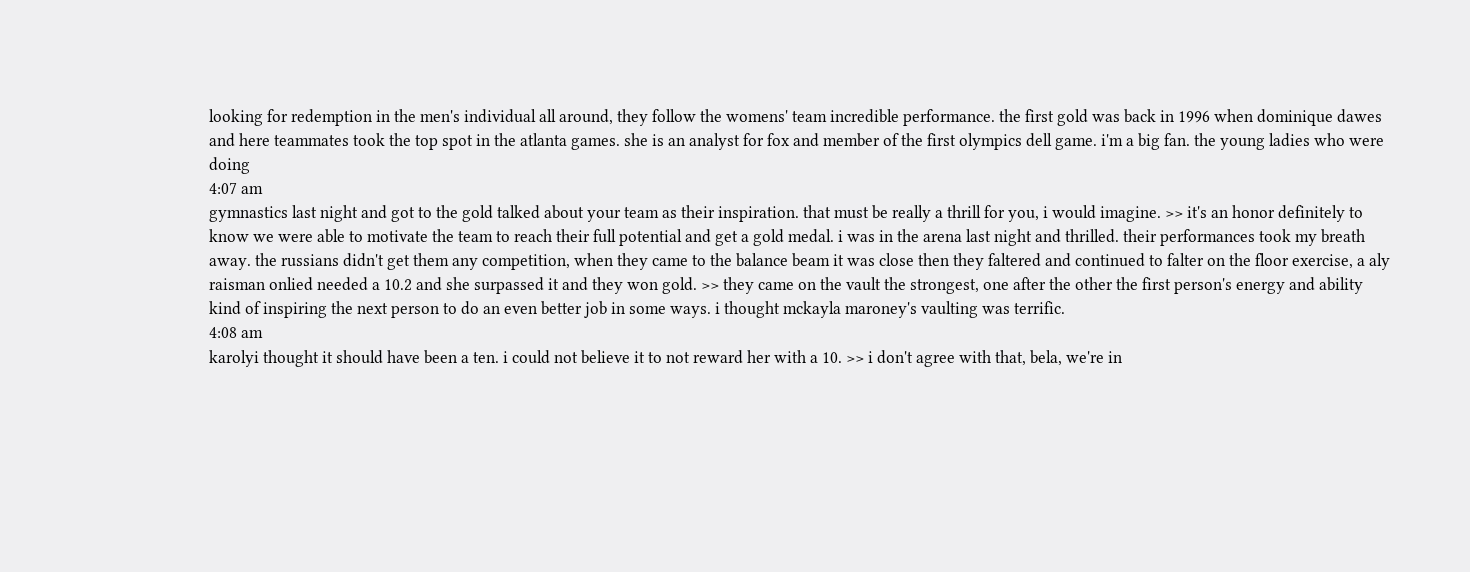looking for redemption in the men's individual all around, they follow the womens' team incredible performance. the first gold was back in 1996 when dominique dawes and here teammates took the top spot in the atlanta games. she is an analyst for fox and member of the first olympics dell game. i'm a big fan. the young ladies who were doing
4:07 am
gymnastics last night and got to the gold talked about your team as their inspiration. that must be really a thrill for you, i would imagine. >> it's an honor definitely to know we were able to motivate the team to reach their full potential and get a gold medal. i was in the arena last night and thrilled. their performances took my breath away. the russians didn't get them any competition, when they came to the balance beam it was close then they faltered and continued to falter on the floor exercise, a aly raisman onlied needed a 10.2 and she surpassed it and they won gold. >> they came on the vault the strongest, one after the other the first person's energy and ability kind of inspiring the next person to do an even better job in some ways. i thought mckayla maroney's vaulting was terrific.
4:08 am
karolyi thought it should have been a ten. i could not believe it to not reward her with a 10. >> i don't agree with that, bela, we're in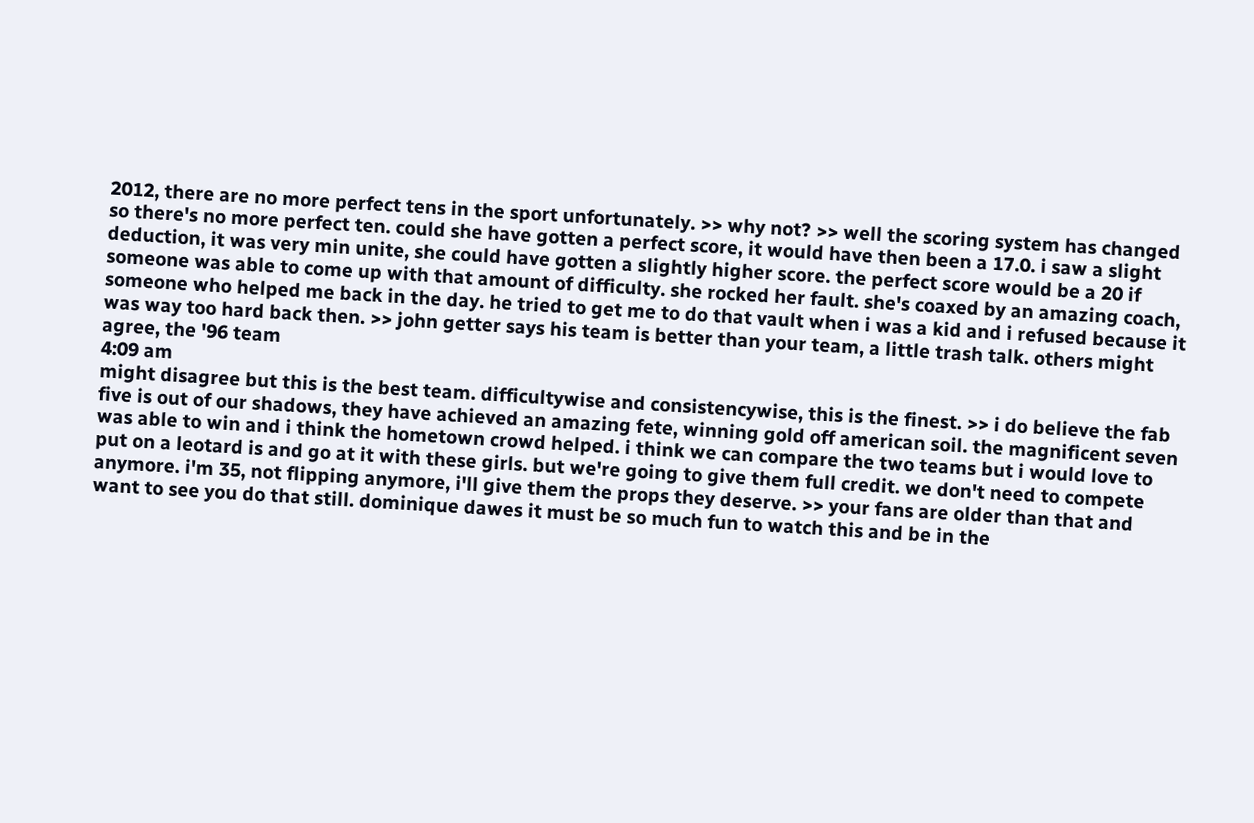2012, there are no more perfect tens in the sport unfortunately. >> why not? >> well the scoring system has changed so there's no more perfect ten. could she have gotten a perfect score, it would have then been a 17.0. i saw a slight deduction, it was very min unite, she could have gotten a slightly higher score. the perfect score would be a 20 if someone was able to come up with that amount of difficulty. she rocked her fault. she's coaxed by an amazing coach, someone who helped me back in the day. he tried to get me to do that vault when i was a kid and i refused because it was way too hard back then. >> john getter says his team is better than your team, a little trash talk. others might agree, the '96 team
4:09 am
might disagree but this is the best team. difficultywise and consistencywise, this is the finest. >> i do believe the fab five is out of our shadows, they have achieved an amazing fete, winning gold off american soil. the magnificent seven was able to win and i think the hometown crowd helped. i think we can compare the two teams but i would love to put on a leotard is and go at it with these girls. but we're going to give them full credit. we don't need to compete anymore. i'm 35, not flipping anymore, i'll give them the props they deserve. >> your fans are older than that and want to see you do that still. dominique dawes it must be so much fun to watch this and be in the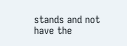stands and not have the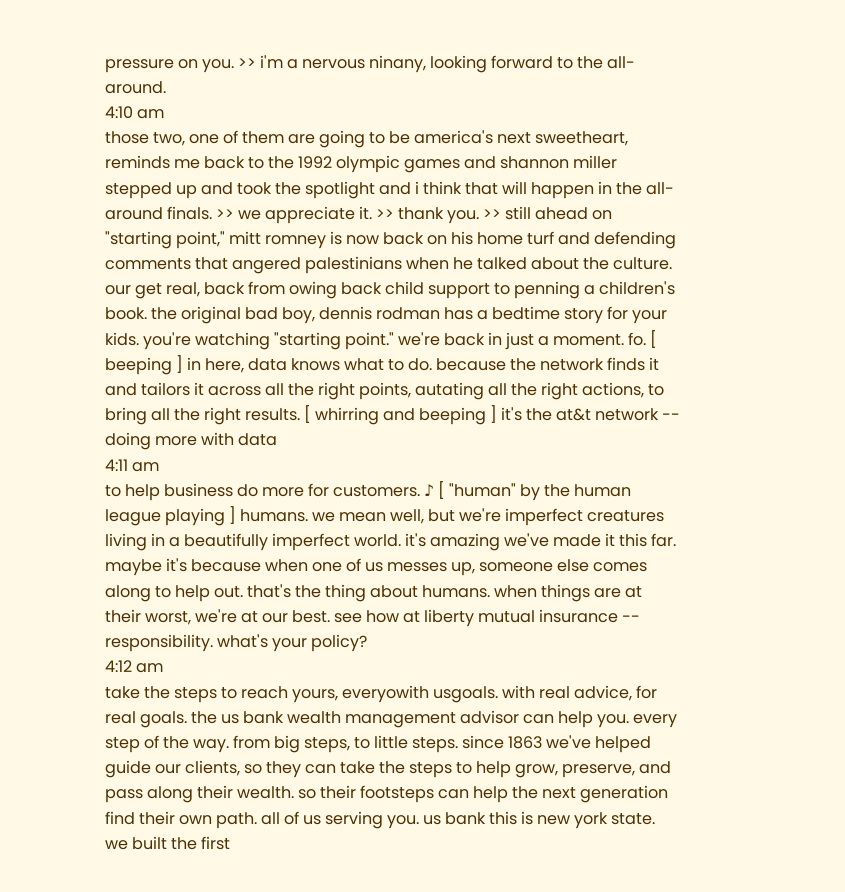pressure on you. >> i'm a nervous ninany, looking forward to the all-around.
4:10 am
those two, one of them are going to be america's next sweetheart, reminds me back to the 1992 olympic games and shannon miller stepped up and took the spotlight and i think that will happen in the all-around finals. >> we appreciate it. >> thank you. >> still ahead on "starting point," mitt romney is now back on his home turf and defending comments that angered palestinians when he talked about the culture. our get real, back from owing back child support to penning a children's book. the original bad boy, dennis rodman has a bedtime story for your kids. you're watching "starting point." we're back in just a moment. fo. [ beeping ] in here, data knows what to do. because the network finds it and tailors it across all the right points, autating all the right actions, to bring all the right results. [ whirring and beeping ] it's the at&t network -- doing more with data
4:11 am
to help business do more for customers. ♪ [ "human" by the human league playing ] humans. we mean well, but we're imperfect creatures living in a beautifully imperfect world. it's amazing we've made it this far. maybe it's because when one of us messes up, someone else comes along to help out. that's the thing about humans. when things are at their worst, we're at our best. see how at liberty mutual insurance -- responsibility. what's your policy?
4:12 am
take the steps to reach yours, everyowith usgoals. with real advice, for real goals. the us bank wealth management advisor can help you. every step of the way. from big steps, to little steps. since 1863 we've helped guide our clients, so they can take the steps to help grow, preserve, and pass along their wealth. so their footsteps can help the next generation find their own path. all of us serving you. us bank this is new york state. we built the first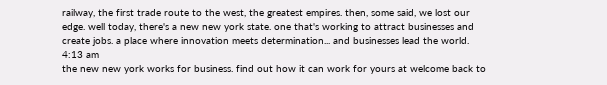railway, the first trade route to the west, the greatest empires. then, some said, we lost our edge. well today, there's a new new york state. one that's working to attract businesses and create jobs. a place where innovation meets determination... and businesses lead the world.
4:13 am
the new new york works for business. find out how it can work for yours at welcome back to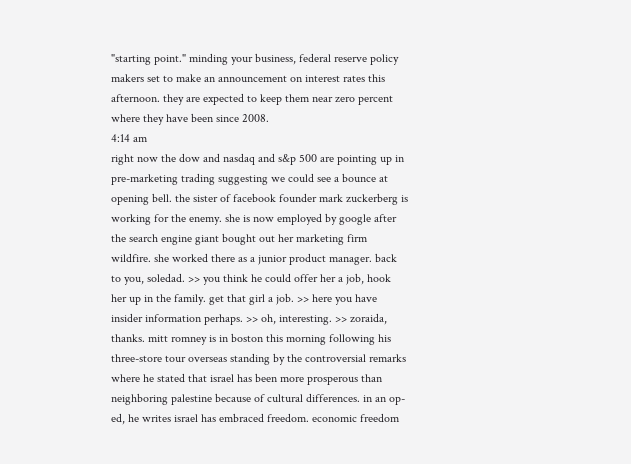"starting point." minding your business, federal reserve policy makers set to make an announcement on interest rates this afternoon. they are expected to keep them near zero percent where they have been since 2008.
4:14 am
right now the dow and nasdaq and s&p 500 are pointing up in pre-marketing trading suggesting we could see a bounce at opening bell. the sister of facebook founder mark zuckerberg is working for the enemy. she is now employed by google after the search engine giant bought out her marketing firm wildfire. she worked there as a junior product manager. back to you, soledad. >> you think he could offer her a job, hook her up in the family. get that girl a job. >> here you have insider information perhaps. >> oh, interesting. >> zoraida, thanks. mitt romney is in boston this morning following his three-store tour overseas standing by the controversial remarks where he stated that israel has been more prosperous than neighboring palestine because of cultural differences. in an op-ed, he writes israel has embraced freedom. economic freedom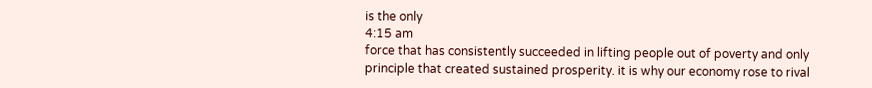is the only
4:15 am
force that has consistently succeeded in lifting people out of poverty and only principle that created sustained prosperity. it is why our economy rose to rival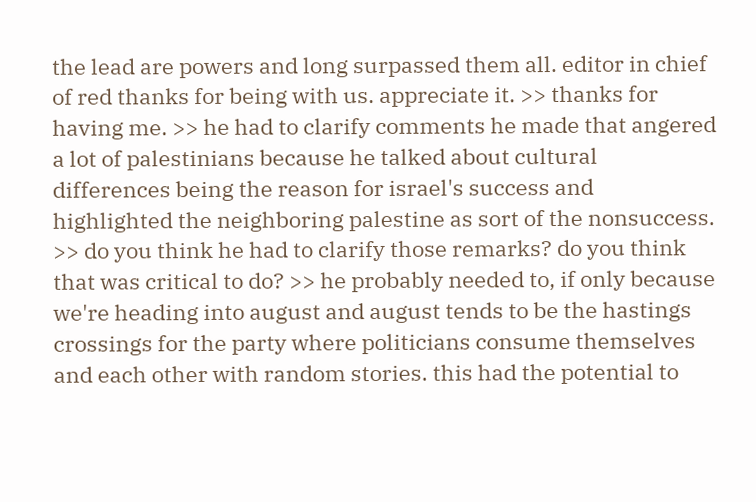the lead are powers and long surpassed them all. editor in chief of red thanks for being with us. appreciate it. >> thanks for having me. >> he had to clarify comments he made that angered a lot of palestinians because he talked about cultural differences being the reason for israel's success and highlighted the neighboring palestine as sort of the nonsuccess. >> do you think he had to clarify those remarks? do you think that was critical to do? >> he probably needed to, if only because we're heading into august and august tends to be the hastings crossings for the party where politicians consume themselves and each other with random stories. this had the potential to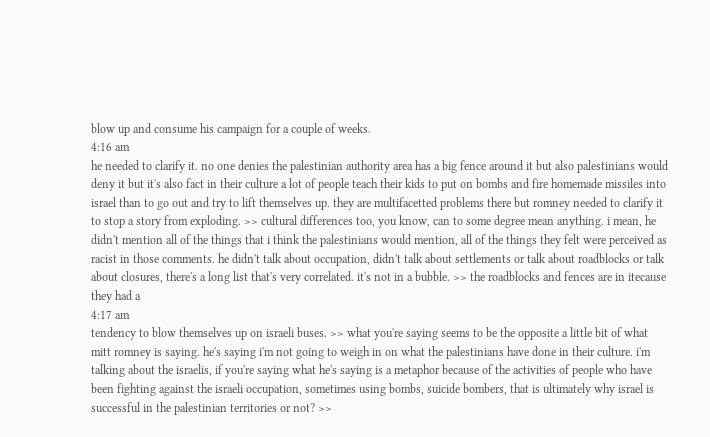blow up and consume his campaign for a couple of weeks.
4:16 am
he needed to clarify it. no one denies the palestinian authority area has a big fence around it but also palestinians would deny it but it's also fact in their culture a lot of people teach their kids to put on bombs and fire homemade missiles into israel than to go out and try to lift themselves up. they are multifacetted problems there but romney needed to clarify it to stop a story from exploding. >> cultural differences too, you know, can to some degree mean anything. i mean, he didn't mention all of the things that i think the palestinians would mention, all of the things they felt were perceived as racist in those comments. he didn't talk about occupation, didn't talk about settlements or talk about roadblocks or talk about closures, there's a long list that's very correlated. it's not in a bubble. >> the roadblocks and fences are in itecause they had a
4:17 am
tendency to blow themselves up on israeli buses. >> what you're saying seems to be the opposite a little bit of what mitt romney is saying. he's saying i'm not going to weigh in on what the palestinians have done in their culture. i'm talking about the israelis, if you're saying what he's saying is a metaphor because of the activities of people who have been fighting against the israeli occupation, sometimes using bombs, suicide bombers, that is ultimately why israel is successful in the palestinian territories or not? >>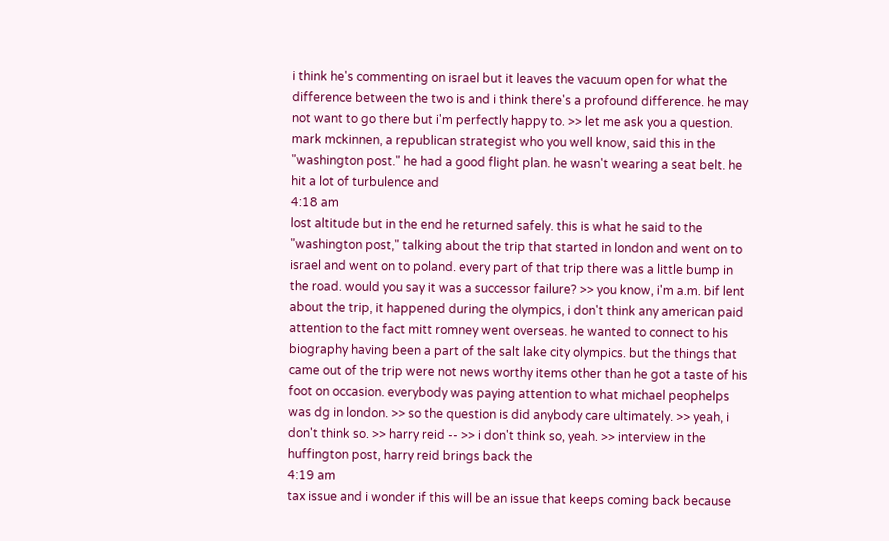i think he's commenting on israel but it leaves the vacuum open for what the difference between the two is and i think there's a profound difference. he may not want to go there but i'm perfectly happy to. >> let me ask you a question. mark mckinnen, a republican strategist who you well know, said this in the "washington post." he had a good flight plan. he wasn't wearing a seat belt. he hit a lot of turbulence and
4:18 am
lost altitude but in the end he returned safely. this is what he said to the "washington post," talking about the trip that started in london and went on to israel and went on to poland. every part of that trip there was a little bump in the road. would you say it was a successor failure? >> you know, i'm a.m. bif lent about the trip, it happened during the olympics, i don't think any american paid attention to the fact mitt romney went overseas. he wanted to connect to his biography having been a part of the salt lake city olympics. but the things that came out of the trip were not news worthy items other than he got a taste of his foot on occasion. everybody was paying attention to what michael peophelps was dg in london. >> so the question is did anybody care ultimately. >> yeah, i don't think so. >> harry reid -- >> i don't think so, yeah. >> interview in the huffington post, harry reid brings back the
4:19 am
tax issue and i wonder if this will be an issue that keeps coming back because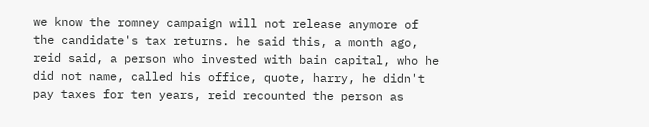we know the romney campaign will not release anymore of the candidate's tax returns. he said this, a month ago, reid said, a person who invested with bain capital, who he did not name, called his office, quote, harry, he didn't pay taxes for ten years, reid recounted the person as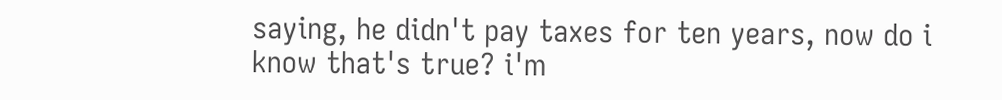saying, he didn't pay taxes for ten years, now do i know that's true? i'm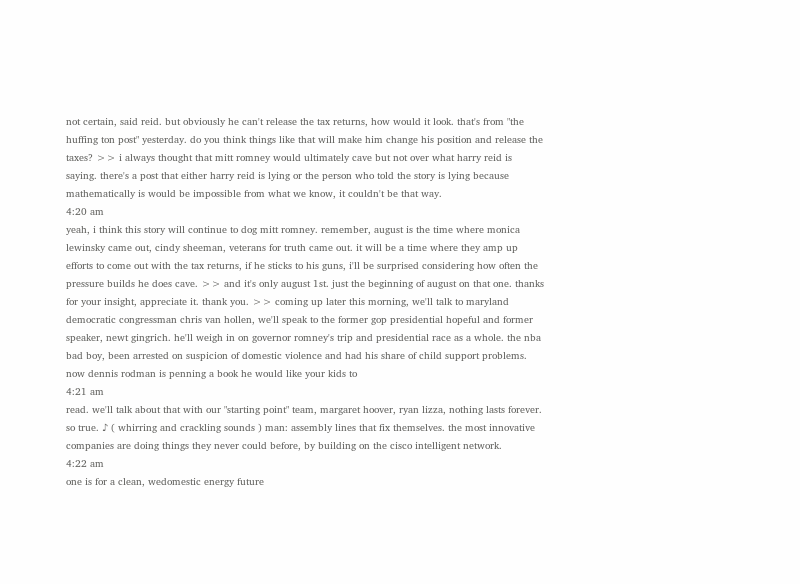not certain, said reid. but obviously he can't release the tax returns, how would it look. that's from "the huffing ton post" yesterday. do you think things like that will make him change his position and release the taxes? >> i always thought that mitt romney would ultimately cave but not over what harry reid is saying. there's a post that either harry reid is lying or the person who told the story is lying because mathematically is would be impossible from what we know, it couldn't be that way.
4:20 am
yeah, i think this story will continue to dog mitt romney. remember, august is the time where monica lewinsky came out, cindy sheeman, veterans for truth came out. it will be a time where they amp up efforts to come out with the tax returns, if he sticks to his guns, i'll be surprised considering how often the pressure builds he does cave. >> and it's only august 1st. just the beginning of august on that one. thanks for your insight, appreciate it. thank you. >> coming up later this morning, we'll talk to maryland democratic congressman chris van hollen, we'll speak to the former gop presidential hopeful and former speaker, newt gingrich. he'll weigh in on governor romney's trip and presidential race as a whole. the nba bad boy, been arrested on suspicion of domestic violence and had his share of child support problems. now dennis rodman is penning a book he would like your kids to
4:21 am
read. we'll talk about that with our "starting point" team, margaret hoover, ryan lizza, nothing lasts forever. so true. ♪ ( whirring and crackling sounds ) man: assembly lines that fix themselves. the most innovative companies are doing things they never could before, by building on the cisco intelligent network.
4:22 am
one is for a clean, wedomestic energy future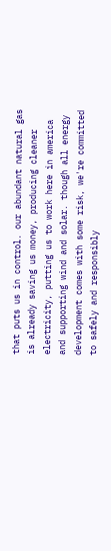that puts us in control. our abundant natural gas is already saving us money, producing cleaner electricity, putting us to work here in america and supporting wind and solar. though all energy development comes with some risk, we're committed to safely and responsibly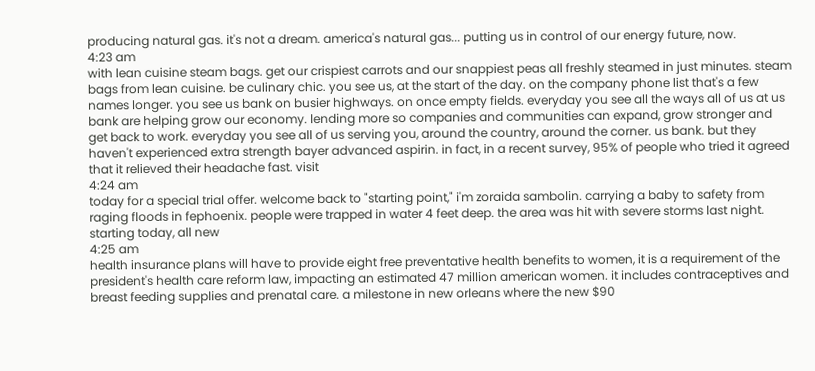producing natural gas. it's not a dream. america's natural gas... putting us in control of our energy future, now.
4:23 am
with lean cuisine steam bags. get our crispiest carrots and our snappiest peas all freshly steamed in just minutes. steam bags from lean cuisine. be culinary chic. you see us, at the start of the day. on the company phone list that's a few names longer. you see us bank on busier highways. on once empty fields. everyday you see all the ways all of us at us bank are helping grow our economy. lending more so companies and communities can expand, grow stronger and get back to work. everyday you see all of us serving you, around the country, around the corner. us bank. but they haven't experienced extra strength bayer advanced aspirin. in fact, in a recent survey, 95% of people who tried it agreed that it relieved their headache fast. visit
4:24 am
today for a special trial offer. welcome back to "starting point," i'm zoraida sambolin. carrying a baby to safety from raging floods in fephoenix. people were trapped in water 4 feet deep. the area was hit with severe storms last night. starting today, all new
4:25 am
health insurance plans will have to provide eight free preventative health benefits to women, it is a requirement of the president's health care reform law, impacting an estimated 47 million american women. it includes contraceptives and breast feeding supplies and prenatal care. a milestone in new orleans where the new $90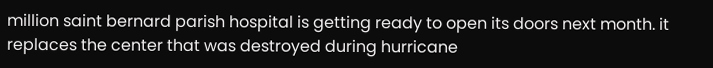million saint bernard parish hospital is getting ready to open its doors next month. it replaces the center that was destroyed during hurricane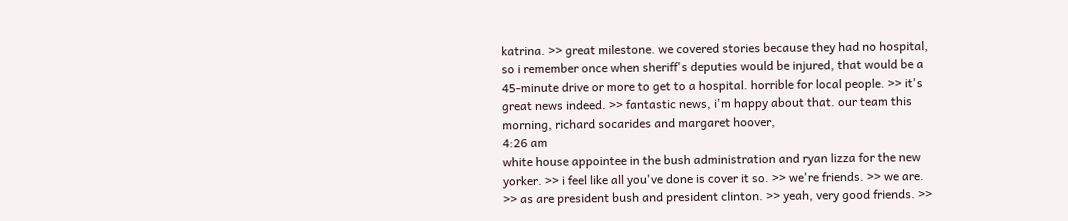katrina. >> great milestone. we covered stories because they had no hospital, so i remember once when sheriff's deputies would be injured, that would be a 45-minute drive or more to get to a hospital. horrible for local people. >> it's great news indeed. >> fantastic news, i'm happy about that. our team this morning, richard socarides and margaret hoover,
4:26 am
white house appointee in the bush administration and ryan lizza for the new yorker. >> i feel like all you've done is cover it so. >> we're friends. >> we are. >> as are president bush and president clinton. >> yeah, very good friends. >>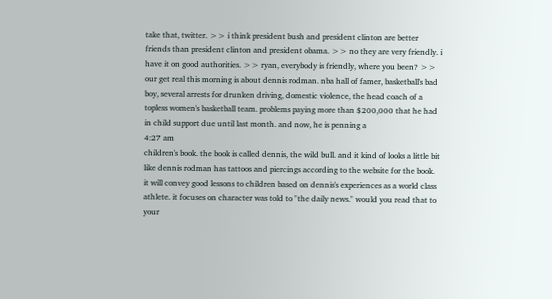take that, twitter. >> i think president bush and president clinton are better friends than president clinton and president obama. >> no they are very friendly. i have it on good authorities. >> ryan, everybody is friendly, where you been? >> our get real this morning is about dennis rodman. nba hall of famer, basketball's bad boy, several arrests for drunken driving, domestic violence, the head coach of a topless women's basketball team. problems paying more than $200,000 that he had in child support due until last month. and now, he is penning a
4:27 am
children's book. the book is called dennis, the wild bull. and it kind of looks a little bit like dennis rodman has tattoos and piercings according to the website for the book. it will convey good lessons to children based on dennis's experiences as a world class athlete. it focuses on character was told to "the daily news." would you read that to your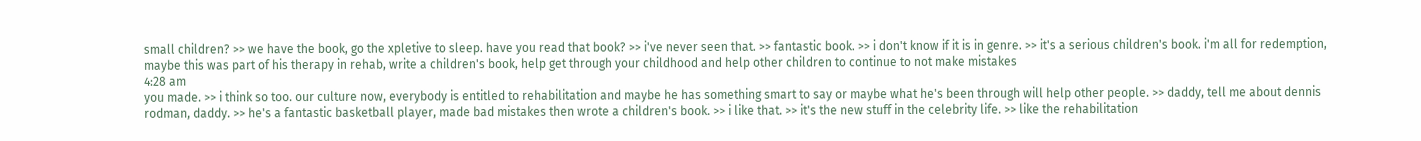small children? >> we have the book, go the xpletive to sleep. have you read that book? >> i've never seen that. >> fantastic book. >> i don't know if it is in genre. >> it's a serious children's book. i'm all for redemption, maybe this was part of his therapy in rehab, write a children's book, help get through your childhood and help other children to continue to not make mistakes
4:28 am
you made. >> i think so too. our culture now, everybody is entitled to rehabilitation and maybe he has something smart to say or maybe what he's been through will help other people. >> daddy, tell me about dennis rodman, daddy. >> he's a fantastic basketball player, made bad mistakes then wrote a children's book. >> i like that. >> it's the new stuff in the celebrity life. >> like the rehabilitation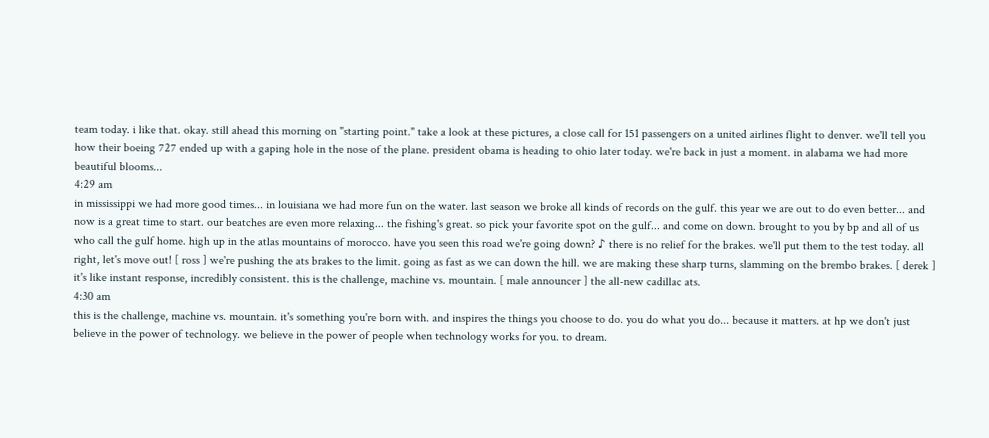team today. i like that. okay. still ahead this morning on "starting point." take a look at these pictures, a close call for 151 passengers on a united airlines flight to denver. we'll tell you how their boeing 727 ended up with a gaping hole in the nose of the plane. president obama is heading to ohio later today. we're back in just a moment. in alabama we had more beautiful blooms...
4:29 am
in mississippi we had more good times... in louisiana we had more fun on the water. last season we broke all kinds of records on the gulf. this year we are out to do even better... and now is a great time to start. our beatches are even more relaxing... the fishing's great. so pick your favorite spot on the gulf... and come on down. brought to you by bp and all of us who call the gulf home. high up in the atlas mountains of morocco. have you seen this road we're going down? ♪ there is no relief for the brakes. we'll put them to the test today. all right, let's move out! [ ross ] we're pushing the ats brakes to the limit. going as fast as we can down the hill. we are making these sharp turns, slamming on the brembo brakes. [ derek ] it's like instant response, incredibly consistent. this is the challenge, machine vs. mountain. [ male announcer ] the all-new cadillac ats.
4:30 am
this is the challenge, machine vs. mountain. it's something you're born with. and inspires the things you choose to do. you do what you do... because it matters. at hp we don't just believe in the power of technology. we believe in the power of people when technology works for you. to dream.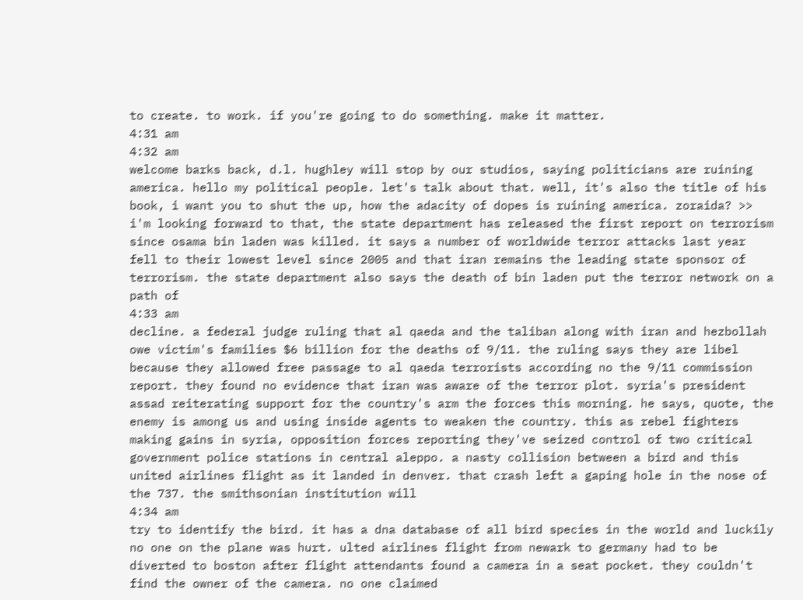to create. to work. if you're going to do something. make it matter.
4:31 am
4:32 am
welcome barks back, d.l. hughley will stop by our studios, saying politicians are ruining america. hello my political people. let's talk about that. well, it's also the title of his book, i want you to shut the up, how the adacity of dopes is ruining america. zoraida? >> i'm looking forward to that, the state department has released the first report on terrorism since osama bin laden was killed. it says a number of worldwide terror attacks last year fell to their lowest level since 2005 and that iran remains the leading state sponsor of terrorism. the state department also says the death of bin laden put the terror network on a path of
4:33 am
decline. a federal judge ruling that al qaeda and the taliban along with iran and hezbollah owe victim's families $6 billion for the deaths of 9/11. the ruling says they are libel because they allowed free passage to al qaeda terrorists according no the 9/11 commission report. they found no evidence that iran was aware of the terror plot. syria's president assad reiterating support for the country's arm the forces this morning. he says, quote, the enemy is among us and using inside agents to weaken the country. this as rebel fighters making gains in syria, opposition forces reporting they've seized control of two critical government police stations in central aleppo. a nasty collision between a bird and this united airlines flight as it landed in denver. that crash left a gaping hole in the nose of the 737. the smithsonian institution will
4:34 am
try to identify the bird. it has a dna database of all bird species in the world and luckily no one on the plane was hurt. ulted airlines flight from newark to germany had to be diverted to boston after flight attendants found a camera in a seat pocket. they couldn't find the owner of the camera. no one claimed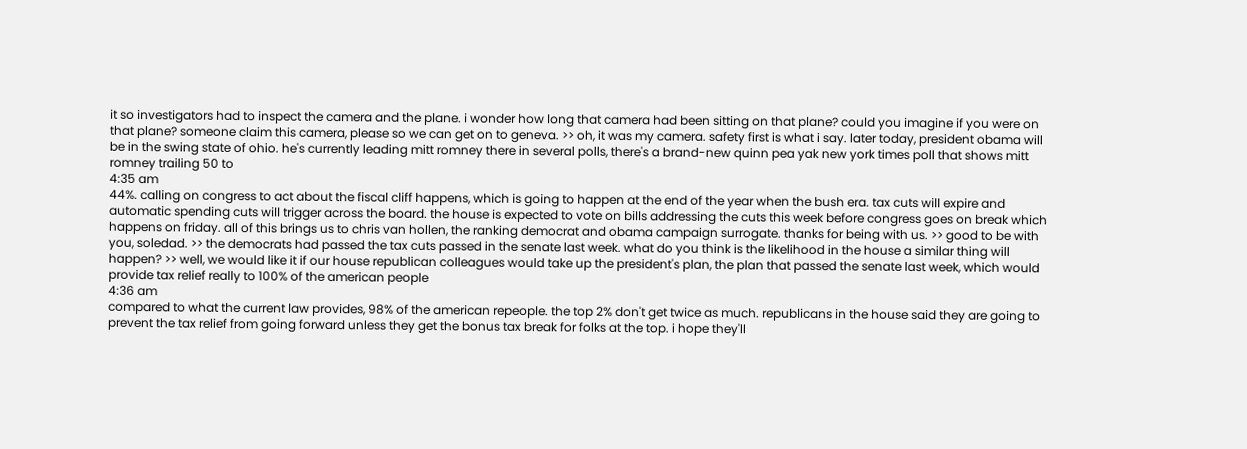it so investigators had to inspect the camera and the plane. i wonder how long that camera had been sitting on that plane? could you imagine if you were on that plane? someone claim this camera, please so we can get on to geneva. >> oh, it was my camera. safety first is what i say. later today, president obama will be in the swing state of ohio. he's currently leading mitt romney there in several polls, there's a brand-new quinn pea yak new york times poll that shows mitt romney trailing 50 to
4:35 am
44%. calling on congress to act about the fiscal cliff happens, which is going to happen at the end of the year when the bush era. tax cuts will expire and automatic spending cuts will trigger across the board. the house is expected to vote on bills addressing the cuts this week before congress goes on break which happens on friday. all of this brings us to chris van hollen, the ranking democrat and obama campaign surrogate. thanks for being with us. >> good to be with you, soledad. >> the democrats had passed the tax cuts passed in the senate last week. what do you think is the likelihood in the house a similar thing will happen? >> well, we would like it if our house republican colleagues would take up the president's plan, the plan that passed the senate last week, which would provide tax relief really to 100% of the american people
4:36 am
compared to what the current law provides, 98% of the american repeople. the top 2% don't get twice as much. republicans in the house said they are going to prevent the tax relief from going forward unless they get the bonus tax break for folks at the top. i hope they'll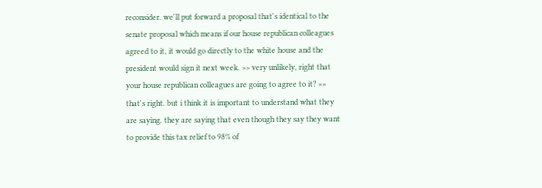reconsider. we'll put forward a proposal that's identical to the senate proposal which means if our house republican colleagues agreed to it, it would go directly to the white house and the president would sign it next week. >> very unlikely, right that your house republican colleagues are going to agree to it? >> that's right. but i think it is important to understand what they are saying. they are saying that even though they say they want to provide this tax relief to 98% of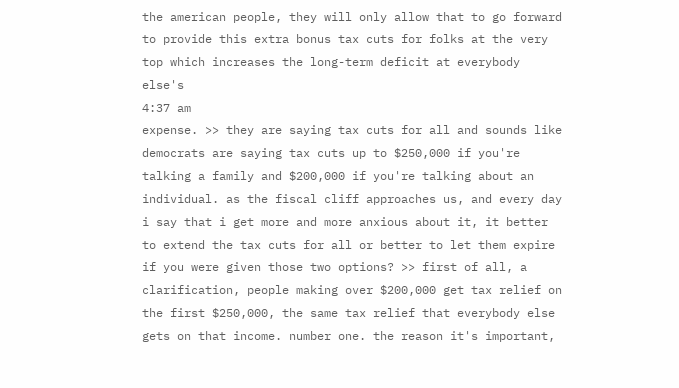the american people, they will only allow that to go forward to provide this extra bonus tax cuts for folks at the very top which increases the long-term deficit at everybody else's
4:37 am
expense. >> they are saying tax cuts for all and sounds like democrats are saying tax cuts up to $250,000 if you're talking a family and $200,000 if you're talking about an individual. as the fiscal cliff approaches us, and every day i say that i get more and more anxious about it, it better to extend the tax cuts for all or better to let them expire if you were given those two options? >> first of all, a clarification, people making over $200,000 get tax relief on the first $250,000, the same tax relief that everybody else gets on that income. number one. the reason it's important,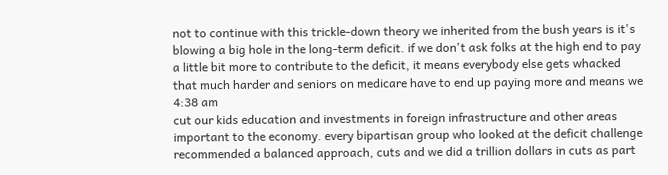not to continue with this trickle-down theory we inherited from the bush years is it's blowing a big hole in the long-term deficit. if we don't ask folks at the high end to pay a little bit more to contribute to the deficit, it means everybody else gets whacked that much harder and seniors on medicare have to end up paying more and means we
4:38 am
cut our kids education and investments in foreign infrastructure and other areas important to the economy. every bipartisan group who looked at the deficit challenge recommended a balanced approach, cuts and we did a trillion dollars in cuts as part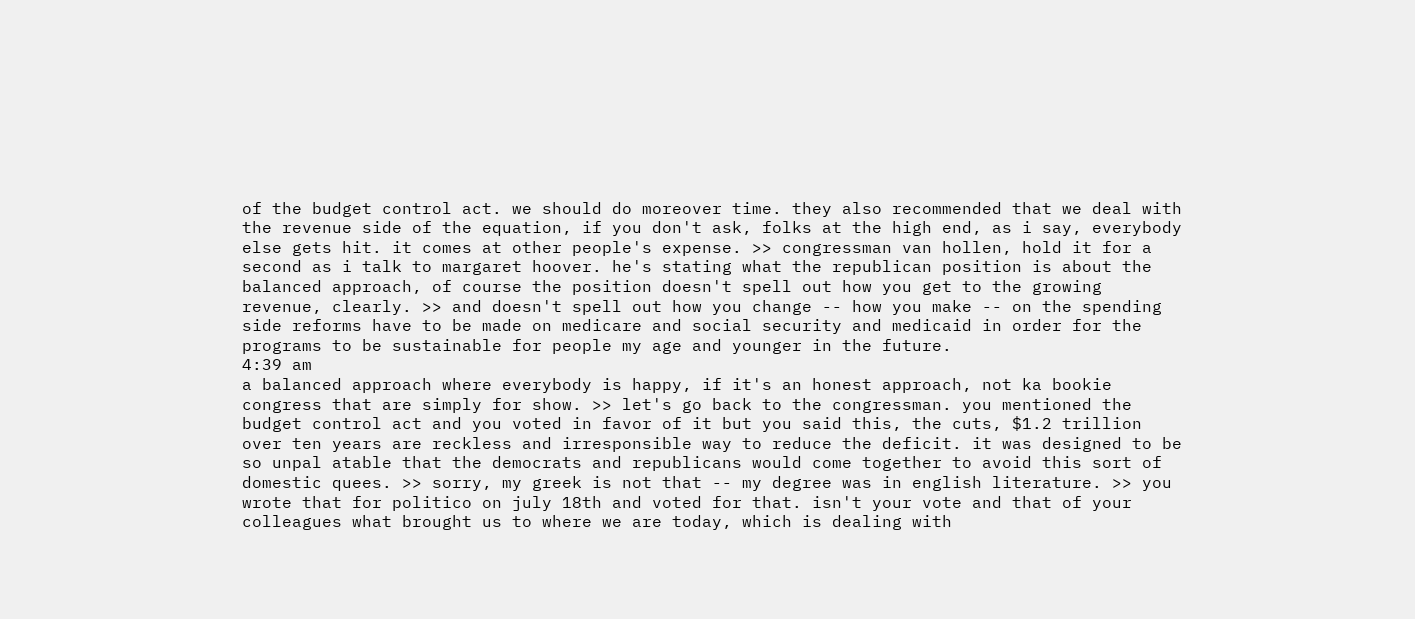of the budget control act. we should do moreover time. they also recommended that we deal with the revenue side of the equation, if you don't ask, folks at the high end, as i say, everybody else gets hit. it comes at other people's expense. >> congressman van hollen, hold it for a second as i talk to margaret hoover. he's stating what the republican position is about the balanced approach, of course the position doesn't spell out how you get to the growing revenue, clearly. >> and doesn't spell out how you change -- how you make -- on the spending side reforms have to be made on medicare and social security and medicaid in order for the programs to be sustainable for people my age and younger in the future.
4:39 am
a balanced approach where everybody is happy, if it's an honest approach, not ka bookie congress that are simply for show. >> let's go back to the congressman. you mentioned the budget control act and you voted in favor of it but you said this, the cuts, $1.2 trillion over ten years are reckless and irresponsible way to reduce the deficit. it was designed to be so unpal atable that the democrats and republicans would come together to avoid this sort of domestic quees. >> sorry, my greek is not that -- my degree was in english literature. >> you wrote that for politico on july 18th and voted for that. isn't your vote and that of your colleagues what brought us to where we are today, which is dealing with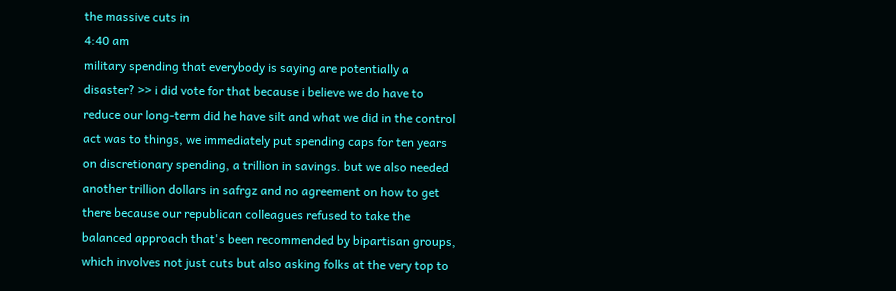the massive cuts in
4:40 am
military spending that everybody is saying are potentially a disaster? >> i did vote for that because i believe we do have to reduce our long-term did he have silt and what we did in the control act was to things, we immediately put spending caps for ten years on discretionary spending, a trillion in savings. but we also needed another trillion dollars in safrgz and no agreement on how to get there because our republican colleagues refused to take the balanced approach that's been recommended by bipartisan groups, which involves not just cuts but also asking folks at the very top to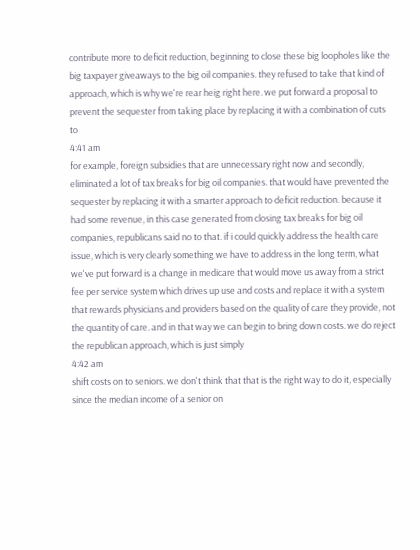contribute more to deficit reduction, beginning to close these big loopholes like the big taxpayer giveaways to the big oil companies. they refused to take that kind of approach, which is why we're rear heig right here. we put forward a proposal to prevent the sequester from taking place by replacing it with a combination of cuts to
4:41 am
for example, foreign subsidies that are unnecessary right now and secondly, eliminated a lot of tax breaks for big oil companies. that would have prevented the sequester by replacing it with a smarter approach to deficit reduction. because it had some revenue, in this case generated from closing tax breaks for big oil companies, republicans said no to that. if i could quickly address the health care issue, which is very clearly something we have to address in the long term, what we've put forward is a change in medicare that would move us away from a strict fee per service system which drives up use and costs and replace it with a system that rewards physicians and providers based on the quality of care they provide, not the quantity of care. and in that way we can begin to bring down costs. we do reject the republican approach, which is just simply
4:42 am
shift costs on to seniors. we don't think that that is the right way to do it, especially since the median income of a senior on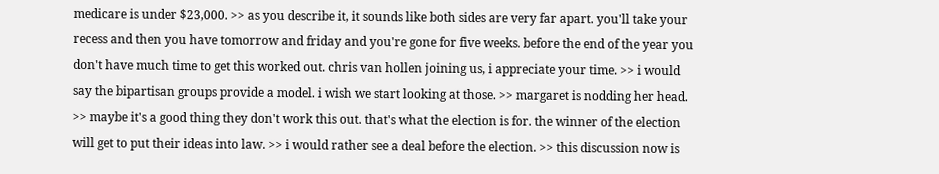medicare is under $23,000. >> as you describe it, it sounds like both sides are very far apart. you'll take your recess and then you have tomorrow and friday and you're gone for five weeks. before the end of the year you don't have much time to get this worked out. chris van hollen joining us, i appreciate your time. >> i would say the bipartisan groups provide a model. i wish we start looking at those. >> margaret is nodding her head. >> maybe it's a good thing they don't work this out. that's what the election is for. the winner of the election will get to put their ideas into law. >> i would rather see a deal before the election. >> this discussion now is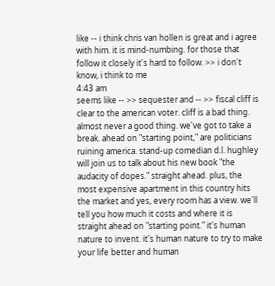like -- i think chris van hollen is great and i agree with him. it is mind-numbing. for those that follow it closely it's hard to follow. >> i don't know, i think to me
4:43 am
seems like -- >> sequester and -- >> fiscal cliff is clear to the american voter. cliff is a bad thing. almost never a good thing. we've got to take a break. ahead on "starting point," are politicians ruining america. stand-up comedian d.l. hughley will join us to talk about his new book "the audacity of dopes." straight ahead. plus, the most expensive apartment in this country hits the market and yes, every room has a view. we'll tell you how much it costs and where it is straight ahead on "starting point." it's human nature to invent. it's human nature to try to make your life better and human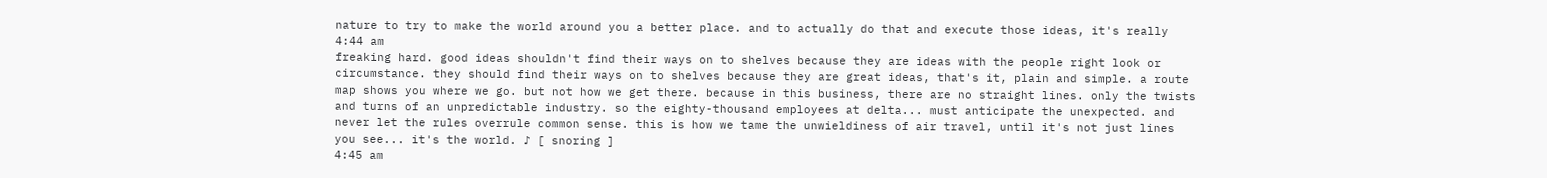nature to try to make the world around you a better place. and to actually do that and execute those ideas, it's really
4:44 am
freaking hard. good ideas shouldn't find their ways on to shelves because they are ideas with the people right look or circumstance. they should find their ways on to shelves because they are great ideas, that's it, plain and simple. a route map shows you where we go. but not how we get there. because in this business, there are no straight lines. only the twists and turns of an unpredictable industry. so the eighty-thousand employees at delta... must anticipate the unexpected. and never let the rules overrule common sense. this is how we tame the unwieldiness of air travel, until it's not just lines you see... it's the world. ♪ [ snoring ]
4:45 am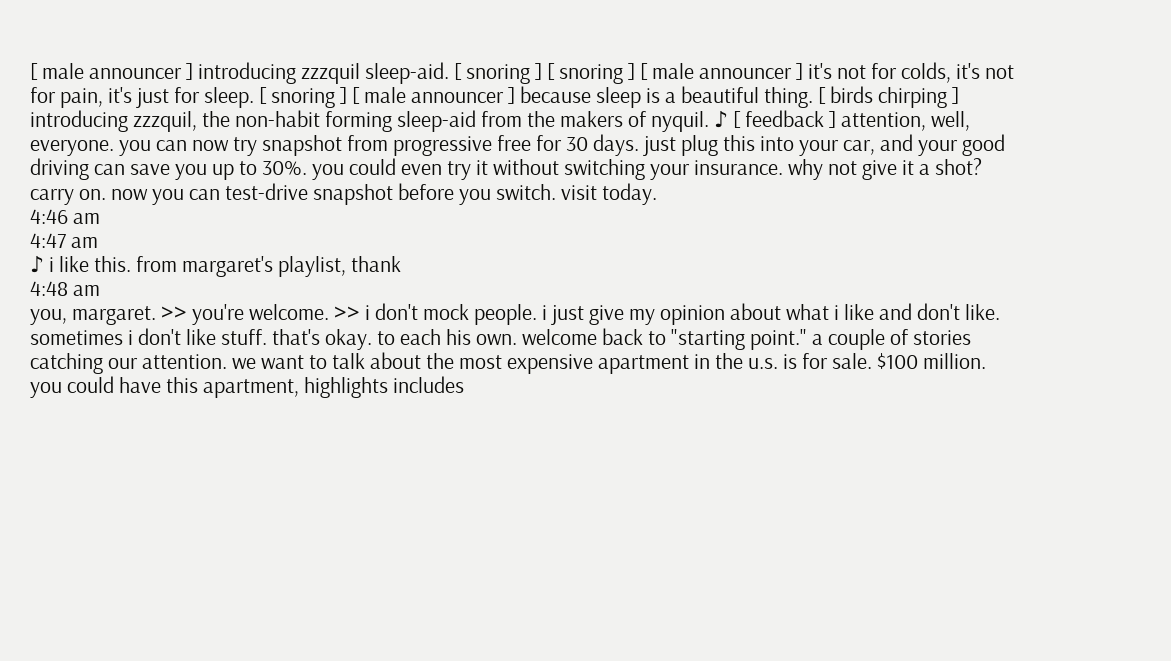[ male announcer ] introducing zzzquil sleep-aid. [ snoring ] [ snoring ] [ male announcer ] it's not for colds, it's not for pain, it's just for sleep. [ snoring ] [ male announcer ] because sleep is a beautiful thing. [ birds chirping ] introducing zzzquil, the non-habit forming sleep-aid from the makers of nyquil. ♪ [ feedback ] attention, well, everyone. you can now try snapshot from progressive free for 30 days. just plug this into your car, and your good driving can save you up to 30%. you could even try it without switching your insurance. why not give it a shot? carry on. now you can test-drive snapshot before you switch. visit today.
4:46 am
4:47 am
♪ i like this. from margaret's playlist, thank
4:48 am
you, margaret. >> you're welcome. >> i don't mock people. i just give my opinion about what i like and don't like. sometimes i don't like stuff. that's okay. to each his own. welcome back to "starting point." a couple of stories catching our attention. we want to talk about the most expensive apartment in the u.s. is for sale. $100 million. you could have this apartment, highlights includes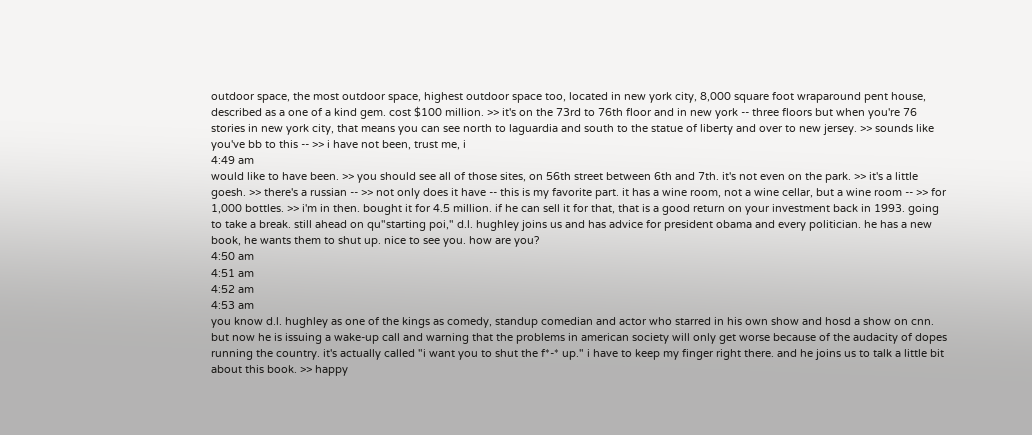outdoor space, the most outdoor space, highest outdoor space too, located in new york city, 8,000 square foot wraparound pent house, described as a one of a kind gem. cost $100 million. >> it's on the 73rd to 76th floor and in new york -- three floors but when you're 76 stories in new york city, that means you can see north to laguardia and south to the statue of liberty and over to new jersey. >> sounds like you've bb to this -- >> i have not been, trust me, i
4:49 am
would like to have been. >> you should see all of those sites, on 56th street between 6th and 7th. it's not even on the park. >> it's a little goesh. >> there's a russian -- >> not only does it have -- this is my favorite part. it has a wine room, not a wine cellar, but a wine room -- >> for 1,000 bottles. >> i'm in then. bought it for 4.5 million. if he can sell it for that, that is a good return on your investment back in 1993. going to take a break. still ahead on qu"starting poi," d.l. hughley joins us and has advice for president obama and every politician. he has a new book, he wants them to shut up. nice to see you. how are you?
4:50 am
4:51 am
4:52 am
4:53 am
you know d.l. hughley as one of the kings as comedy, standup comedian and actor who starred in his own show and hosd a show on cnn. but now he is issuing a wake-up call and warning that the problems in american society will only get worse because of the audacity of dopes running the country. it's actually called "i want you to shut the f*-* up." i have to keep my finger right there. and he joins us to talk a little bit about this book. >> happy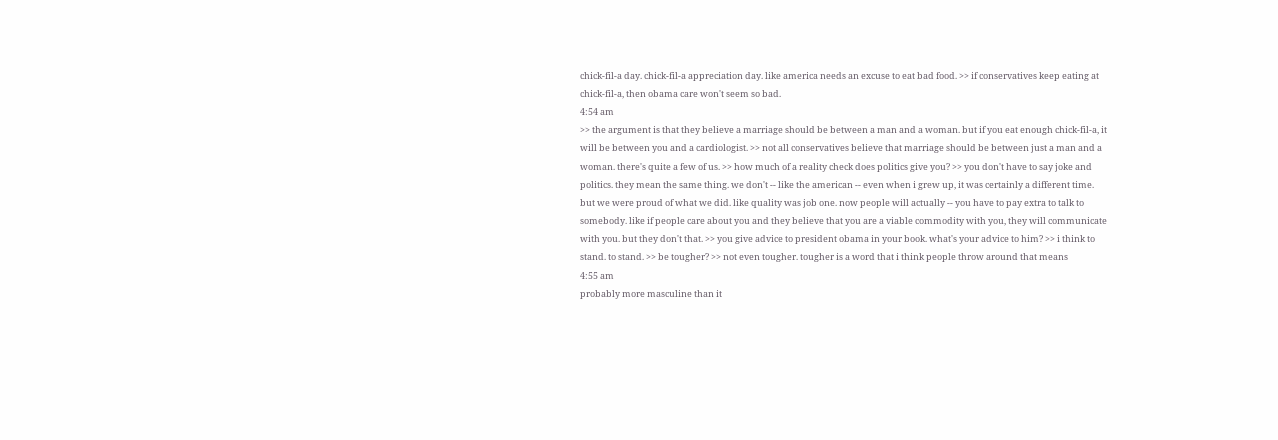chick-fil-a day. chick-fil-a appreciation day. like america needs an excuse to eat bad food. >> if conservatives keep eating at chick-fil-a, then obama care won't seem so bad.
4:54 am
>> the argument is that they believe a marriage should be between a man and a woman. but if you eat enough chick-fil-a, it will be between you and a cardiologist. >> not all conservatives believe that marriage should be between just a man and a woman. there's quite a few of us. >> how much of a reality check does politics give you? >> you don't have to say joke and politics. they mean the same thing. we don't -- like the american -- even when i grew up, it was certainly a different time. but we were proud of what we did. like quality was job one. now people will actually -- you have to pay extra to talk to somebody. like if people care about you and they believe that you are a viable commodity with you, they will communicate with you. but they don't that. >> you give advice to president obama in your book. what's your advice to him? >> i think to stand. to stand. >> be tougher? >> not even tougher. tougher is a word that i think people throw around that means
4:55 am
probably more masculine than it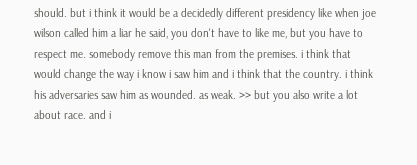should. but i think it would be a decidedly different presidency like when joe wilson called him a liar he said, you don't have to like me, but you have to respect me. somebody remove this man from the premises. i think that would change the way i know i saw him and i think that the country. i think his adversaries saw him as wounded. as weak. >> but you also write a lot about race. and i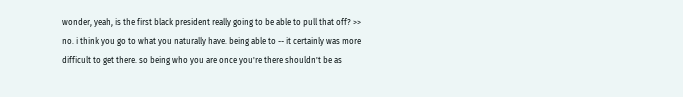wonder, yeah, is the first black president really going to be able to pull that off? >> no. i think you go to what you naturally have. being able to -- it certainly was more difficult to get there. so being who you are once you're there shouldn't be as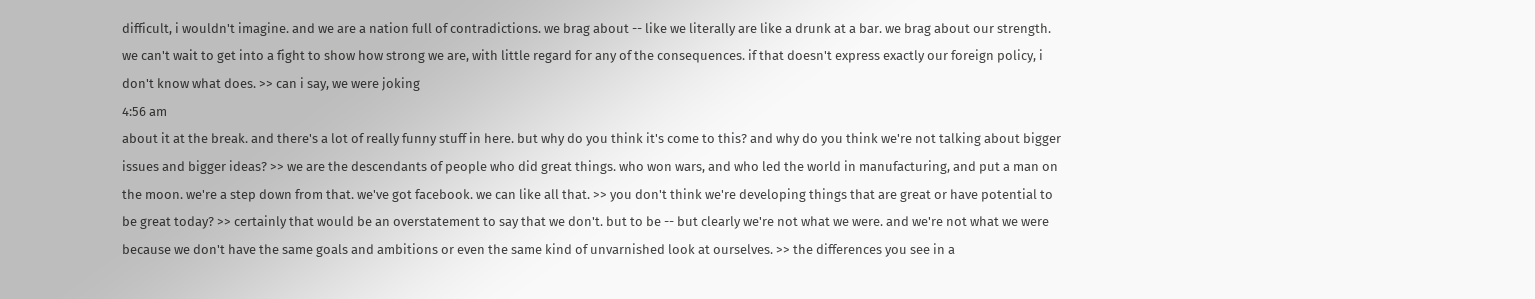difficult, i wouldn't imagine. and we are a nation full of contradictions. we brag about -- like we literally are like a drunk at a bar. we brag about our strength. we can't wait to get into a fight to show how strong we are, with little regard for any of the consequences. if that doesn't express exactly our foreign policy, i don't know what does. >> can i say, we were joking
4:56 am
about it at the break. and there's a lot of really funny stuff in here. but why do you think it's come to this? and why do you think we're not talking about bigger issues and bigger ideas? >> we are the descendants of people who did great things. who won wars, and who led the world in manufacturing, and put a man on the moon. we're a step down from that. we've got facebook. we can like all that. >> you don't think we're developing things that are great or have potential to be great today? >> certainly that would be an overstatement to say that we don't. but to be -- but clearly we're not what we were. and we're not what we were because we don't have the same goals and ambitions or even the same kind of unvarnished look at ourselves. >> the differences you see in a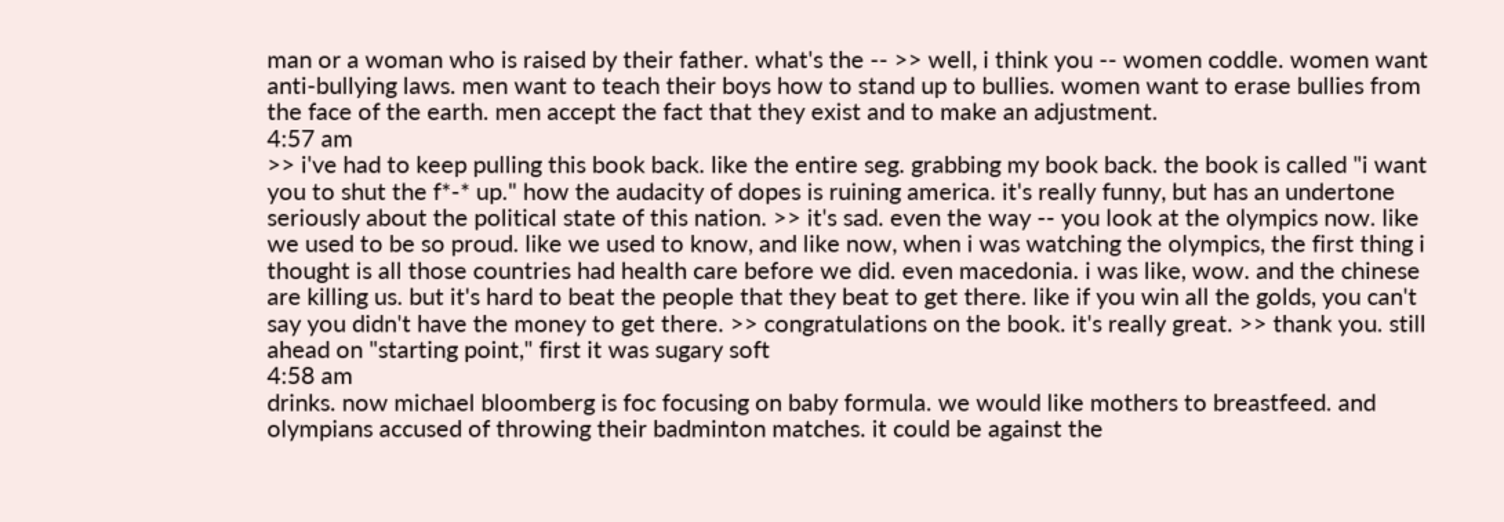man or a woman who is raised by their father. what's the -- >> well, i think you -- women coddle. women want anti-bullying laws. men want to teach their boys how to stand up to bullies. women want to erase bullies from the face of the earth. men accept the fact that they exist and to make an adjustment.
4:57 am
>> i've had to keep pulling this book back. like the entire seg. grabbing my book back. the book is called "i want you to shut the f*-* up." how the audacity of dopes is ruining america. it's really funny, but has an undertone seriously about the political state of this nation. >> it's sad. even the way -- you look at the olympics now. like we used to be so proud. like we used to know, and like now, when i was watching the olympics, the first thing i thought is all those countries had health care before we did. even macedonia. i was like, wow. and the chinese are killing us. but it's hard to beat the people that they beat to get there. like if you win all the golds, you can't say you didn't have the money to get there. >> congratulations on the book. it's really great. >> thank you. still ahead on "starting point," first it was sugary soft
4:58 am
drinks. now michael bloomberg is foc focusing on baby formula. we would like mothers to breastfeed. and olympians accused of throwing their badminton matches. it could be against the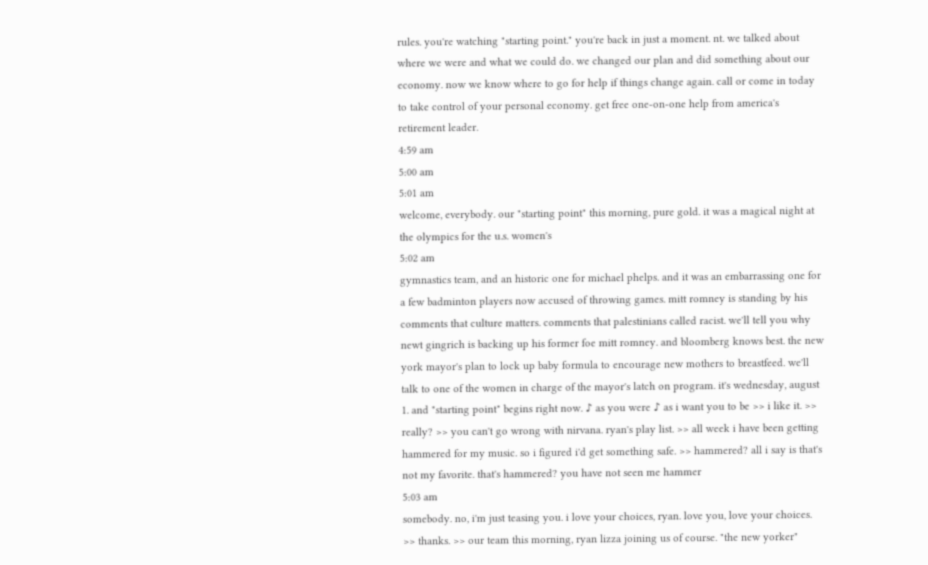rules. you're watching "starting point." you're back in just a moment. nt. we talked about where we were and what we could do. we changed our plan and did something about our economy. now we know where to go for help if things change again. call or come in today to take control of your personal economy. get free one-on-one help from america's retirement leader.
4:59 am
5:00 am
5:01 am
welcome, everybody. our "starting point" this morning, pure gold. it was a magical night at the olympics for the u.s. women's
5:02 am
gymnastics team, and an historic one for michael phelps. and it was an embarrassing one for a few badminton players now accused of throwing games. mitt romney is standing by his comments that culture matters. comments that palestinians called racist. we'll tell you why newt gingrich is backing up his former foe mitt romney. and bloomberg knows best. the new york mayor's plan to lock up baby formula to encourage new mothers to breastfeed. we'll talk to one of the women in charge of the mayor's latch on program. it's wednesday, august 1. and "starting point" begins right now. ♪ as you were ♪ as i want you to be >> i like it. >> really? >> you can't go wrong with nirvana. ryan's play list. >> all week i have been getting hammered for my music. so i figured i'd get something safe. >> hammered? all i say is that's not my favorite. that's hammered? you have not seen me hammer
5:03 am
somebody. no, i'm just teasing you. i love your choices, ryan. love you, love your choices. >> thanks. >> our team this morning, ryan lizza joining us of course. "the new yorker"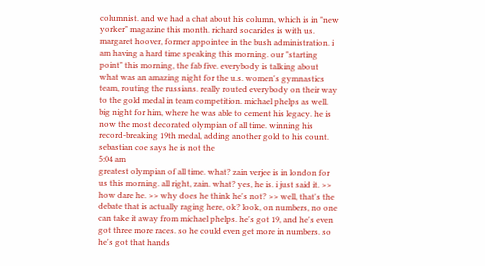columnist. and we had a chat about his column, which is in "new yorker" magazine this month. richard socarides is with us. margaret hoover, former appointee in the bush administration. i am having a hard time speaking this morning. our "starting point" this morning, the fab five. everybody is talking about what was an amazing night for the u.s. women's gymnastics team, routing the russians. really routed everybody on their way to the gold medal in team competition. michael phelps as well. big night for him, where he was able to cement his legacy. he is now the most decorated olympian of all time. winning his record-breaking 19th medal, adding another gold to his count. sebastian coe says he is not the
5:04 am
greatest olympian of all time. what? zain verjee is in london for us this morning. all right, zain. what? yes, he is. i just said it. >> how dare he. >> why does he think he's not? >> well, that's the debate that is actually raging here, ok? look, on numbers, no one can take it away from michael phelps. he's got 19, and he's even got three more races. so he could even get more in numbers. so he's got that hands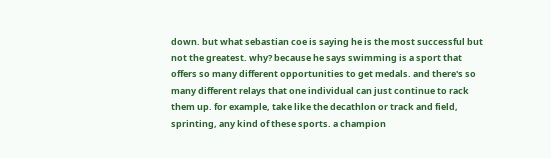down. but what sebastian coe is saying he is the most successful but not the greatest. why? because he says swimming is a sport that offers so many different opportunities to get medals. and there's so many different relays that one individual can just continue to rack them up. for example, take like the decathlon or track and field, sprinting, any kind of these sports. a champion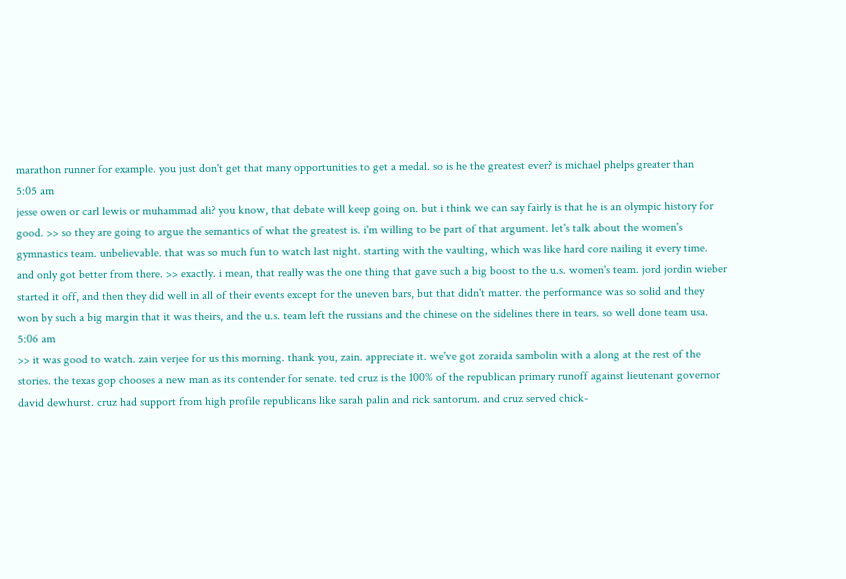marathon runner for example. you just don't get that many opportunities to get a medal. so is he the greatest ever? is michael phelps greater than
5:05 am
jesse owen or carl lewis or muhammad ali? you know, that debate will keep going on. but i think we can say fairly is that he is an olympic history for good. >> so they are going to argue the semantics of what the greatest is. i'm willing to be part of that argument. let's talk about the women's gymnastics team. unbelievable. that was so much fun to watch last night. starting with the vaulting, which was like hard core nailing it every time. and only got better from there. >> exactly. i mean, that really was the one thing that gave such a big boost to the u.s. women's team. jord jordin wieber started it off, and then they did well in all of their events except for the uneven bars, but that didn't matter. the performance was so solid and they won by such a big margin that it was theirs, and the u.s. team left the russians and the chinese on the sidelines there in tears. so well done team usa.
5:06 am
>> it was good to watch. zain verjee for us this morning. thank you, zain. appreciate it. we've got zoraida sambolin with a along at the rest of the stories. the texas gop chooses a new man as its contender for senate. ted cruz is the 100% of the republican primary runoff against lieutenant governor david dewhurst. cruz had support from high profile republicans like sarah palin and rick santorum. and cruz served chick-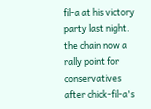fil-a at his victory party last night. the chain now a rally point for conservatives after chick-fil-a's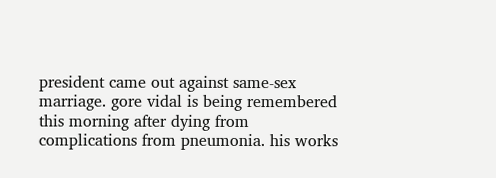president came out against same-sex marriage. gore vidal is being remembered this morning after dying from complications from pneumonia. his works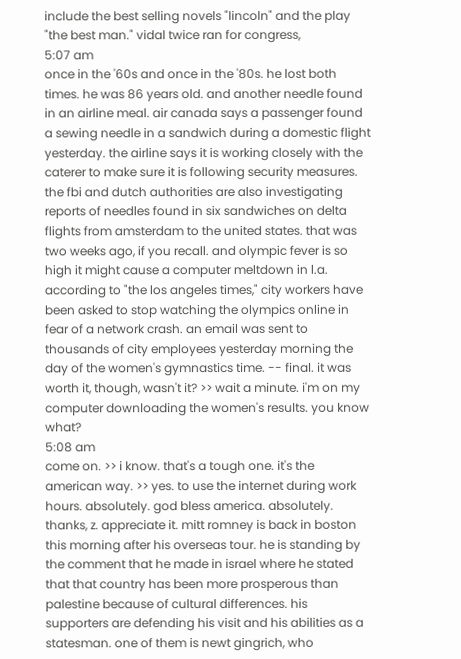include the best selling novels "lincoln" and the play "the best man." vidal twice ran for congress,
5:07 am
once in the '60s and once in the '80s. he lost both times. he was 86 years old. and another needle found in an airline meal. air canada says a passenger found a sewing needle in a sandwich during a domestic flight yesterday. the airline says it is working closely with the caterer to make sure it is following security measures. the fbi and dutch authorities are also investigating reports of needles found in six sandwiches on delta flights from amsterdam to the united states. that was two weeks ago, if you recall. and olympic fever is so high it might cause a computer meltdown in l.a. according to "the los angeles times," city workers have been asked to stop watching the olympics online in fear of a network crash. an email was sent to thousands of city employees yesterday morning the day of the women's gymnastics time. -- final. it was worth it, though, wasn't it? >> wait a minute. i'm on my computer downloading the women's results. you know what?
5:08 am
come on. >> i know. that's a tough one. it's the american way. >> yes. to use the internet during work hours. absolutely. god bless america. absolutely. thanks, z. appreciate it. mitt romney is back in boston this morning after his overseas tour. he is standing by the comment that he made in israel where he stated that that country has been more prosperous than palestine because of cultural differences. his supporters are defending his visit and his abilities as a statesman. one of them is newt gingrich, who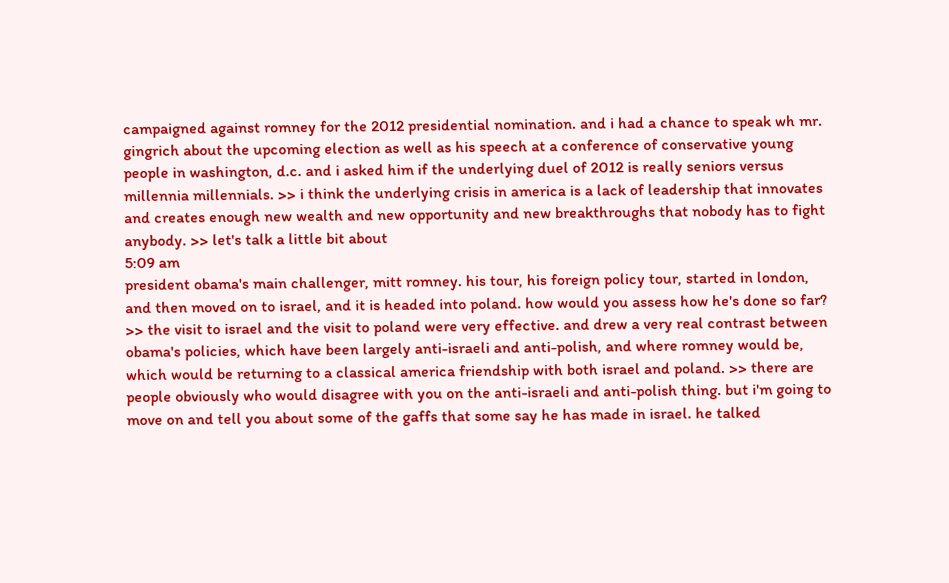campaigned against romney for the 2012 presidential nomination. and i had a chance to speak wh mr. gingrich about the upcoming election as well as his speech at a conference of conservative young people in washington, d.c. and i asked him if the underlying duel of 2012 is really seniors versus millennia millennials. >> i think the underlying crisis in america is a lack of leadership that innovates and creates enough new wealth and new opportunity and new breakthroughs that nobody has to fight anybody. >> let's talk a little bit about
5:09 am
president obama's main challenger, mitt romney. his tour, his foreign policy tour, started in london, and then moved on to israel, and it is headed into poland. how would you assess how he's done so far? >> the visit to israel and the visit to poland were very effective. and drew a very real contrast between obama's policies, which have been largely anti-israeli and anti-polish, and where romney would be, which would be returning to a classical america friendship with both israel and poland. >> there are people obviously who would disagree with you on the anti-israeli and anti-polish thing. but i'm going to move on and tell you about some of the gaffs that some say he has made in israel. he talked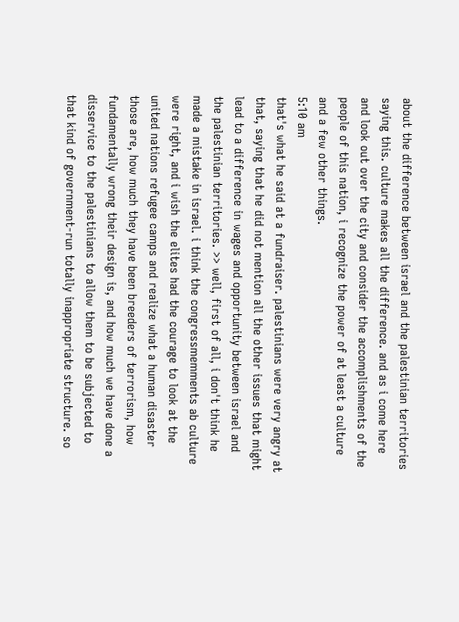about the difference between israel and the palestinian territories saying this. culture makes all the difference. and as i come here and look out over the city and consider the accomplishments of the people of this nation, i recognize the power of at least a culture and a few other things.
5:10 am
that's what he said at a fundraiser. palestinians were very angry at that, saying that he did not mention all the other issues that might lead to a difference in wages and opportunity between israel and the palestinian territories. >> well, first of all, i don't think he made a mistake in israel. i think the congressmemments ab culture were right, and i wish the elites had the courage to look at the united nations refugee camps and realize what a human disaster those are, how much they have been breeders of terrorism, how fundamentally wrong their design is, and how much we have done a disservice to the palestinians to allow them to be subjected to that kind of government-run totally inappropriate structure. so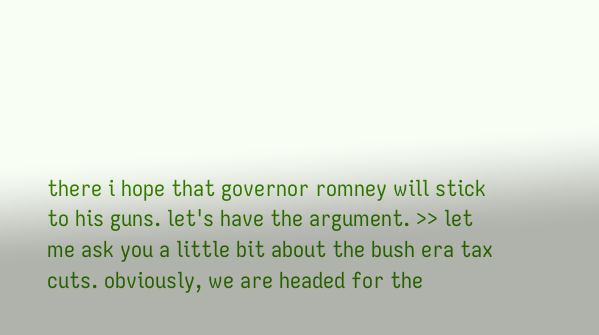there i hope that governor romney will stick to his guns. let's have the argument. >> let me ask you a little bit about the bush era tax cuts. obviously, we are headed for the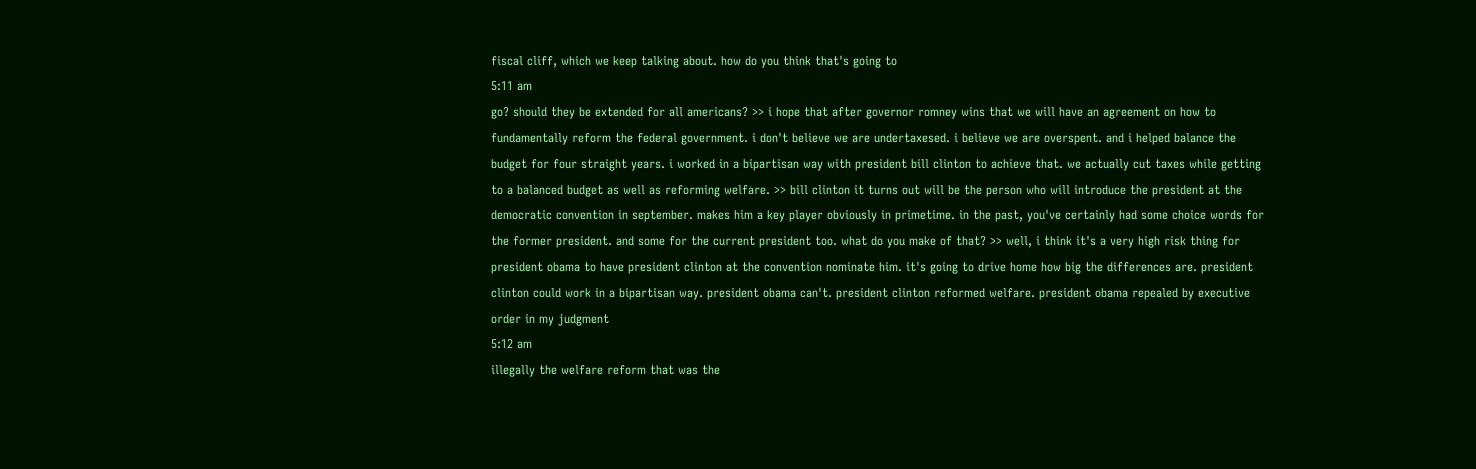fiscal cliff, which we keep talking about. how do you think that's going to
5:11 am
go? should they be extended for all americans? >> i hope that after governor romney wins that we will have an agreement on how to fundamentally reform the federal government. i don't believe we are undertaxesed. i believe we are overspent. and i helped balance the budget for four straight years. i worked in a bipartisan way with president bill clinton to achieve that. we actually cut taxes while getting to a balanced budget as well as reforming welfare. >> bill clinton it turns out will be the person who will introduce the president at the democratic convention in september. makes him a key player obviously in primetime. in the past, you've certainly had some choice words for the former president. and some for the current president too. what do you make of that? >> well, i think it's a very high risk thing for president obama to have president clinton at the convention nominate him. it's going to drive home how big the differences are. president clinton could work in a bipartisan way. president obama can't. president clinton reformed welfare. president obama repealed by executive order in my judgment
5:12 am
illegally the welfare reform that was the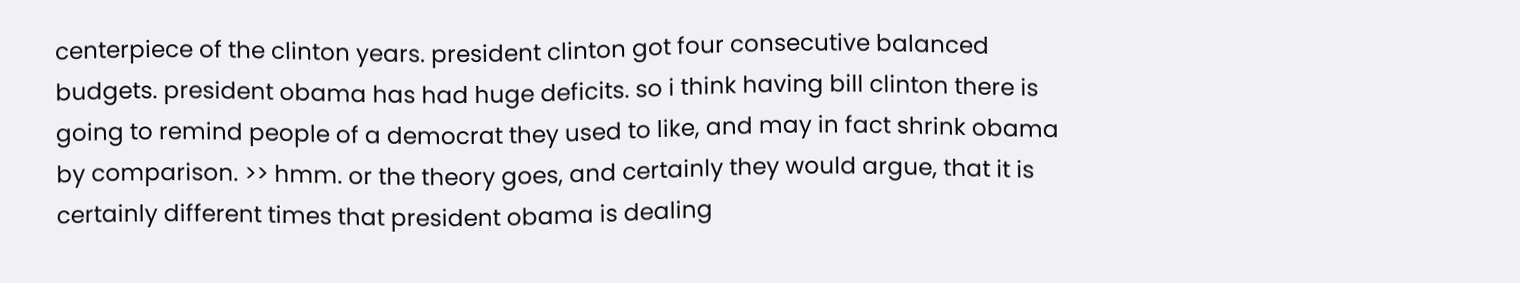centerpiece of the clinton years. president clinton got four consecutive balanced budgets. president obama has had huge deficits. so i think having bill clinton there is going to remind people of a democrat they used to like, and may in fact shrink obama by comparison. >> hmm. or the theory goes, and certainly they would argue, that it is certainly different times that president obama is dealing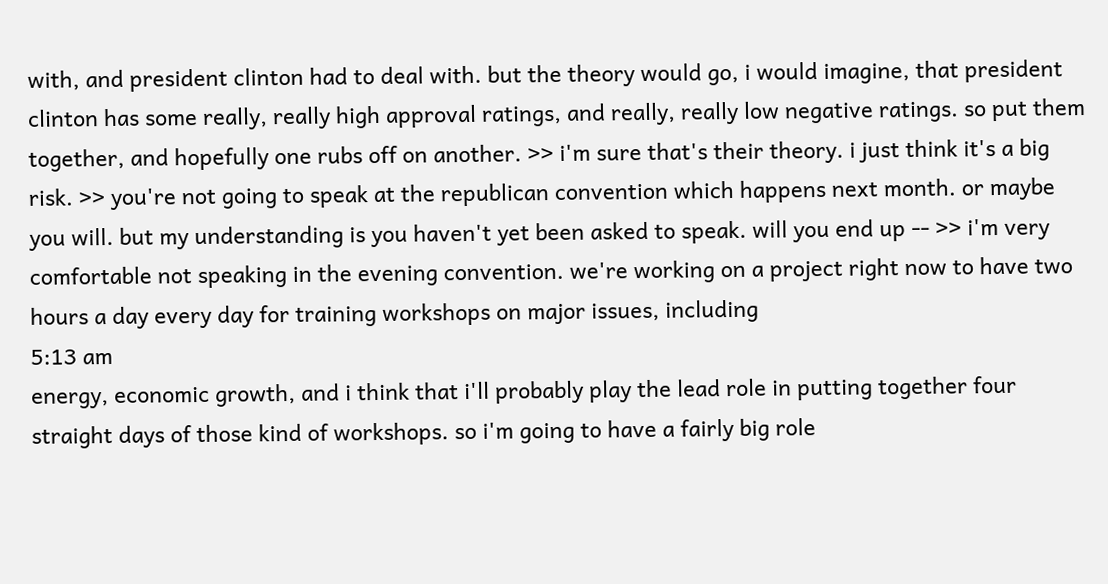with, and president clinton had to deal with. but the theory would go, i would imagine, that president clinton has some really, really high approval ratings, and really, really low negative ratings. so put them together, and hopefully one rubs off on another. >> i'm sure that's their theory. i just think it's a big risk. >> you're not going to speak at the republican convention which happens next month. or maybe you will. but my understanding is you haven't yet been asked to speak. will you end up -- >> i'm very comfortable not speaking in the evening convention. we're working on a project right now to have two hours a day every day for training workshops on major issues, including
5:13 am
energy, economic growth, and i think that i'll probably play the lead role in putting together four straight days of those kind of workshops. so i'm going to have a fairly big role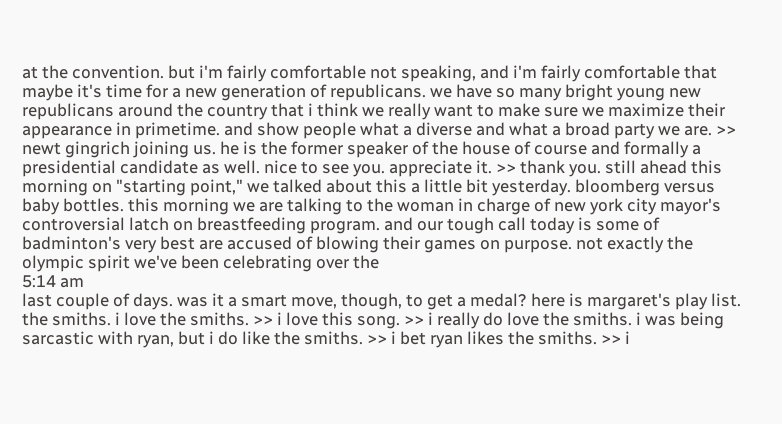at the convention. but i'm fairly comfortable not speaking, and i'm fairly comfortable that maybe it's time for a new generation of republicans. we have so many bright young new republicans around the country that i think we really want to make sure we maximize their appearance in primetime. and show people what a diverse and what a broad party we are. >> newt gingrich joining us. he is the former speaker of the house of course and formally a presidential candidate as well. nice to see you. appreciate it. >> thank you. still ahead this morning on "starting point," we talked about this a little bit yesterday. bloomberg versus baby bottles. this morning we are talking to the woman in charge of new york city mayor's controversial latch on breastfeeding program. and our tough call today is some of badminton's very best are accused of blowing their games on purpose. not exactly the olympic spirit we've been celebrating over the
5:14 am
last couple of days. was it a smart move, though, to get a medal? here is margaret's play list. the smiths. i love the smiths. >> i love this song. >> i really do love the smiths. i was being sarcastic with ryan, but i do like the smiths. >> i bet ryan likes the smiths. >> i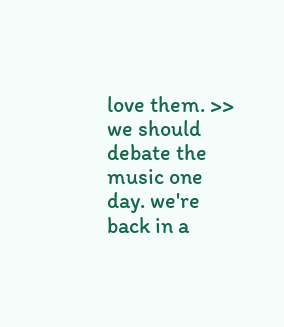love them. >> we should debate the music one day. we're back in a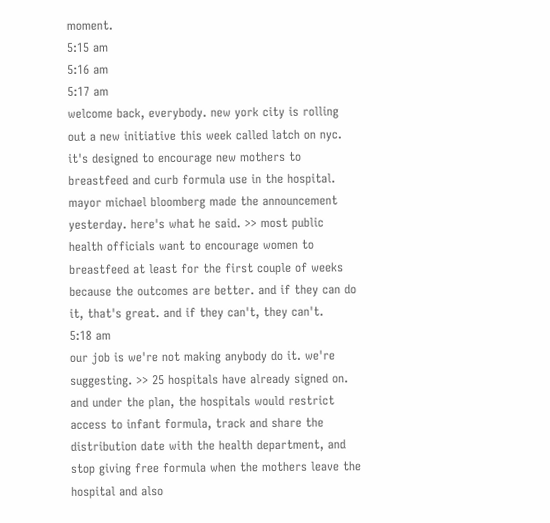moment.
5:15 am
5:16 am
5:17 am
welcome back, everybody. new york city is rolling out a new initiative this week called latch on nyc. it's designed to encourage new mothers to breastfeed and curb formula use in the hospital. mayor michael bloomberg made the announcement yesterday. here's what he said. >> most public health officials want to encourage women to breastfeed at least for the first couple of weeks because the outcomes are better. and if they can do it, that's great. and if they can't, they can't.
5:18 am
our job is we're not making anybody do it. we're suggesting. >> 25 hospitals have already signed on. and under the plan, the hospitals would restrict access to infant formula, track and share the distribution date with the health department, and stop giving free formula when the mothers leave the hospital and also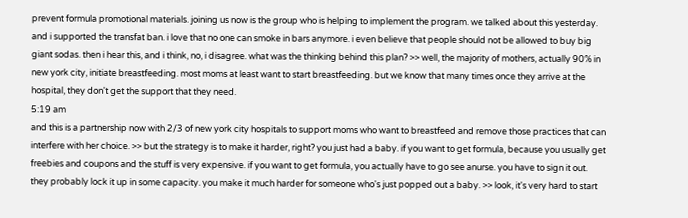prevent formula promotional materials. joining us now is the group who is helping to implement the program. we talked about this yesterday. and i supported the transfat ban. i love that no one can smoke in bars anymore. i even believe that people should not be allowed to buy big giant sodas. then i hear this, and i think, no, i disagree. what was the thinking behind this plan? >> well, the majority of mothers, actually 90% in new york city, initiate breastfeeding. most moms at least want to start breastfeeding. but we know that many times once they arrive at the hospital, they don't get the support that they need.
5:19 am
and this is a partnership now with 2/3 of new york city hospitals to support moms who want to breastfeed and remove those practices that can interfere with her choice. >> but the strategy is to make it harder, right? you just had a baby. if you want to get formula, because you usually get freebies and coupons and the stuff is very expensive. if you want to get formula, you actually have to go see anurse. you have to sign it out. they probably lock it up in some capacity. you make it much harder for someone who's just popped out a baby. >> look, it's very hard to start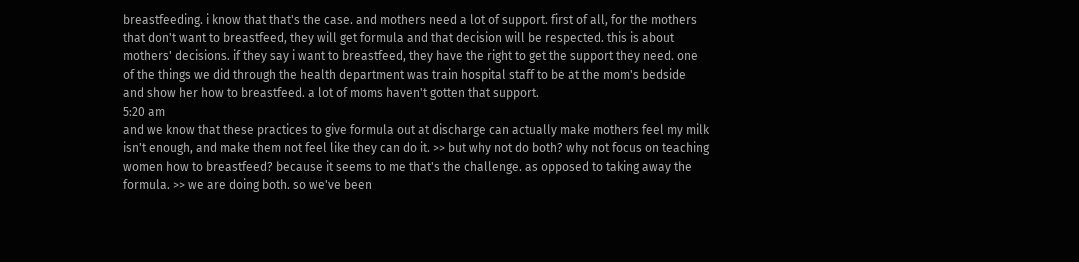breastfeeding. i know that that's the case. and mothers need a lot of support. first of all, for the mothers that don't want to breastfeed, they will get formula and that decision will be respected. this is about mothers' decisions. if they say i want to breastfeed, they have the right to get the support they need. one of the things we did through the health department was train hospital staff to be at the mom's bedside and show her how to breastfeed. a lot of moms haven't gotten that support.
5:20 am
and we know that these practices to give formula out at discharge can actually make mothers feel my milk isn't enough, and make them not feel like they can do it. >> but why not do both? why not focus on teaching women how to breastfeed? because it seems to me that's the challenge. as opposed to taking away the formula. >> we are doing both. so we've been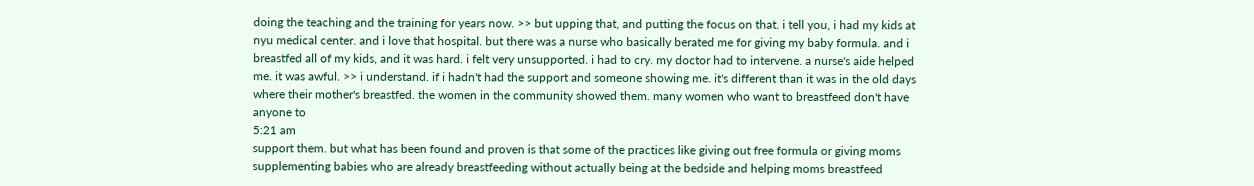doing the teaching and the training for years now. >> but upping that, and putting the focus on that. i tell you, i had my kids at nyu medical center. and i love that hospital. but there was a nurse who basically berated me for giving my baby formula. and i breastfed all of my kids, and it was hard. i felt very unsupported. i had to cry. my doctor had to intervene. a nurse's aide helped me. it was awful. >> i understand. if i hadn't had the support and someone showing me. it's different than it was in the old days where their mother's breastfed. the women in the community showed them. many women who want to breastfeed don't have anyone to
5:21 am
support them. but what has been found and proven is that some of the practices like giving out free formula or giving moms supplementing babies who are already breastfeeding without actually being at the bedside and helping moms breastfeed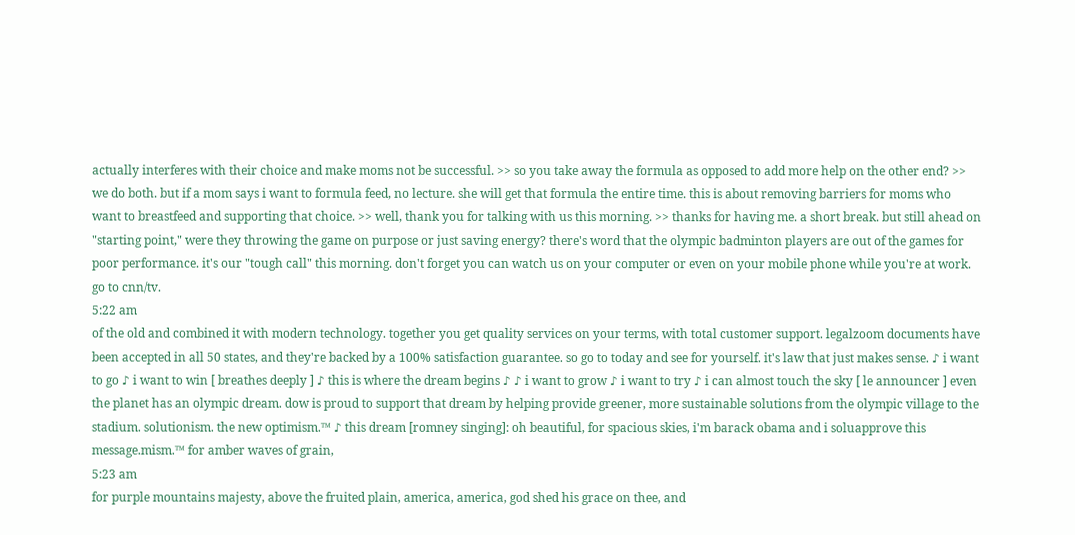actually interferes with their choice and make moms not be successful. >> so you take away the formula as opposed to add more help on the other end? >> we do both. but if a mom says i want to formula feed, no lecture. she will get that formula the entire time. this is about removing barriers for moms who want to breastfeed and supporting that choice. >> well, thank you for talking with us this morning. >> thanks for having me. a short break. but still ahead on "starting point," were they throwing the game on purpose or just saving energy? there's word that the olympic badminton players are out of the games for poor performance. it's our "tough call" this morning. don't forget you can watch us on your computer or even on your mobile phone while you're at work. go to cnn/tv.
5:22 am
of the old and combined it with modern technology. together you get quality services on your terms, with total customer support. legalzoom documents have been accepted in all 50 states, and they're backed by a 100% satisfaction guarantee. so go to today and see for yourself. it's law that just makes sense. ♪ i want to go ♪ i want to win [ breathes deeply ] ♪ this is where the dream begins ♪ ♪ i want to grow ♪ i want to try ♪ i can almost touch the sky [ le announcer ] even the planet has an olympic dream. dow is proud to support that dream by helping provide greener, more sustainable solutions from the olympic village to the stadium. solutionism. the new optimism.™ ♪ this dream [romney singing]: oh beautiful, for spacious skies, i'm barack obama and i soluapprove this message.mism.™ for amber waves of grain,
5:23 am
for purple mountains majesty, above the fruited plain, america, america, god shed his grace on thee, and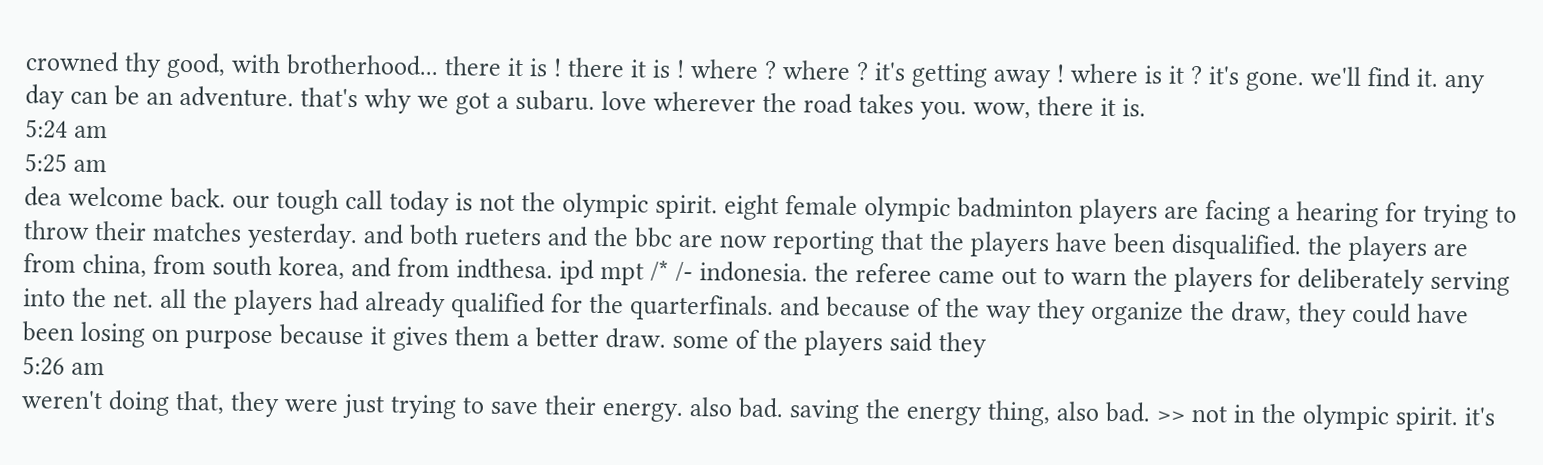crowned thy good, with brotherhood... there it is ! there it is ! where ? where ? it's getting away ! where is it ? it's gone. we'll find it. any day can be an adventure. that's why we got a subaru. love wherever the road takes you. wow, there it is.
5:24 am
5:25 am
dea welcome back. our tough call today is not the olympic spirit. eight female olympic badminton players are facing a hearing for trying to throw their matches yesterday. and both rueters and the bbc are now reporting that the players have been disqualified. the players are from china, from south korea, and from indthesa. ipd mpt /* /- indonesia. the referee came out to warn the players for deliberately serving into the net. all the players had already qualified for the quarterfinals. and because of the way they organize the draw, they could have been losing on purpose because it gives them a better draw. some of the players said they
5:26 am
weren't doing that, they were just trying to save their energy. also bad. saving the energy thing, also bad. >> not in the olympic spirit. it's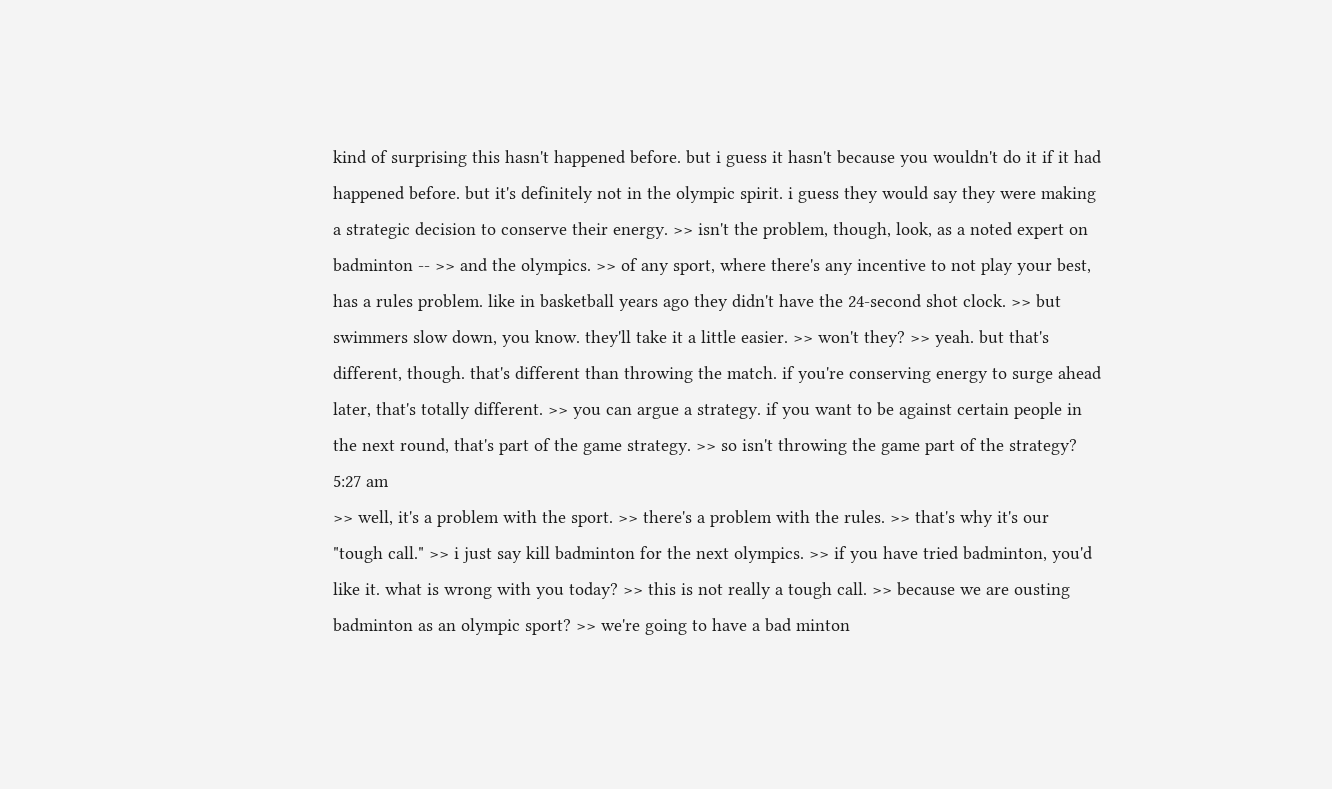kind of surprising this hasn't happened before. but i guess it hasn't because you wouldn't do it if it had happened before. but it's definitely not in the olympic spirit. i guess they would say they were making a strategic decision to conserve their energy. >> isn't the problem, though, look, as a noted expert on badminton -- >> and the olympics. >> of any sport, where there's any incentive to not play your best, has a rules problem. like in basketball years ago they didn't have the 24-second shot clock. >> but swimmers slow down, you know. they'll take it a little easier. >> won't they? >> yeah. but that's different, though. that's different than throwing the match. if you're conserving energy to surge ahead later, that's totally different. >> you can argue a strategy. if you want to be against certain people in the next round, that's part of the game strategy. >> so isn't throwing the game part of the strategy?
5:27 am
>> well, it's a problem with the sport. >> there's a problem with the rules. >> that's why it's our "tough call." >> i just say kill badminton for the next olympics. >> if you have tried badminton, you'd like it. what is wrong with you today? >> this is not really a tough call. >> because we are ousting badminton as an olympic sport? >> we're going to have a bad minton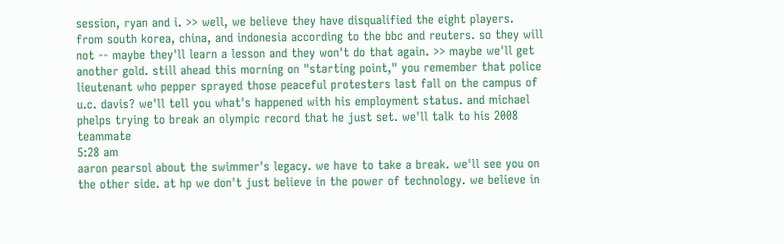session, ryan and i. >> well, we believe they have disqualified the eight players. from south korea, china, and indonesia according to the bbc and reuters. so they will not -- maybe they'll learn a lesson and they won't do that again. >> maybe we'll get another gold. still ahead this morning on "starting point," you remember that police lieutenant who pepper sprayed those peaceful protesters last fall on the campus of u.c. davis? we'll tell you what's happened with his employment status. and michael phelps trying to break an olympic record that he just set. we'll talk to his 2008 teammate
5:28 am
aaron pearsol about the swimmer's legacy. we have to take a break. we'll see you on the other side. at hp we don't just believe in the power of technology. we believe in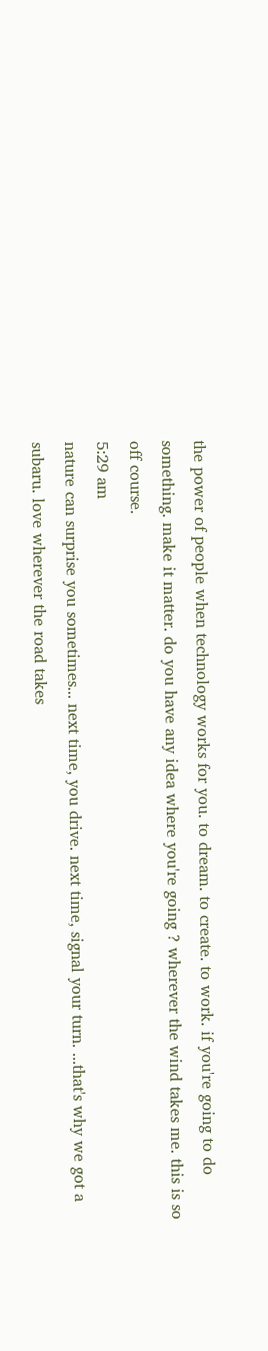the power of people when technology works for you. to dream. to create. to work. if you're going to do something. make it matter. do you have any idea where you're going ? wherever the wind takes me. this is so off course.
5:29 am
nature can surprise you sometimes... next time, you drive. next time, signal your turn. ...that's why we got a subaru. love wherever the road takes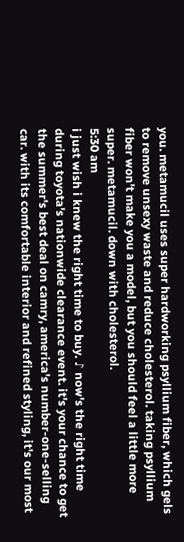you. metamucil uses super hardworking psyllium fiber, which gels to remove unsexy waste and reduce cholesterol. taking psyllium fiber won't make you a model, but you should feel a little more super. metamucil. down with cholesterol.
5:30 am
i just wish i knew the right time to buy. ♪ now's the right time during toyota's nationwide clearance event. it's your chance to get the summer's best deal on camry, america's number-one-selling car. with its comfortable interior and refined styling, it's our most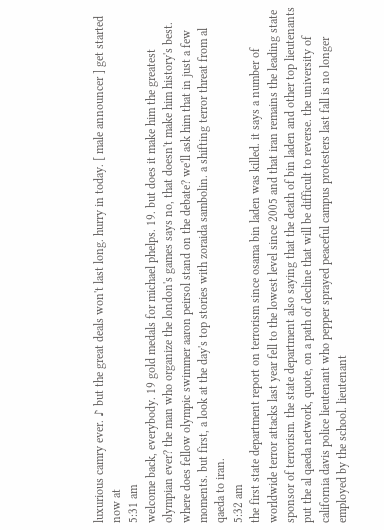luxurious camry ever. ♪ but the great deals won't last long. hurry in today. [ male announcer ] get started now at
5:31 am
welcome back, everybody. 19 gold medals for michael phelps. 19. but does it make him the greatest olympian ever? the man who organize the london's games says no, that doesn't make him history's best. where does fellow olympic swimmer aaron peirsol stand on the debate? we'll ask him that in just a few moments. but first, a look at the day's top stories with zoraida sambolin. a shifting terror threat from al qaeda to iran.
5:32 am
the first state department report on terrorism since osama bin laden was killed. it says a number of worldwide terror attacks last year fell to the lowest level since 2005 and that iran remains the leading state sponsor of terrorism. the state department also saying that the death of bin laden and other top lieutenants put the al qaeda network, quote, on a path of decline that will be difficult to reverse. the university of california davis police lieutenant who pepper sprayed peaceful campus protesters last fall is no longer employed by the school. lieutenant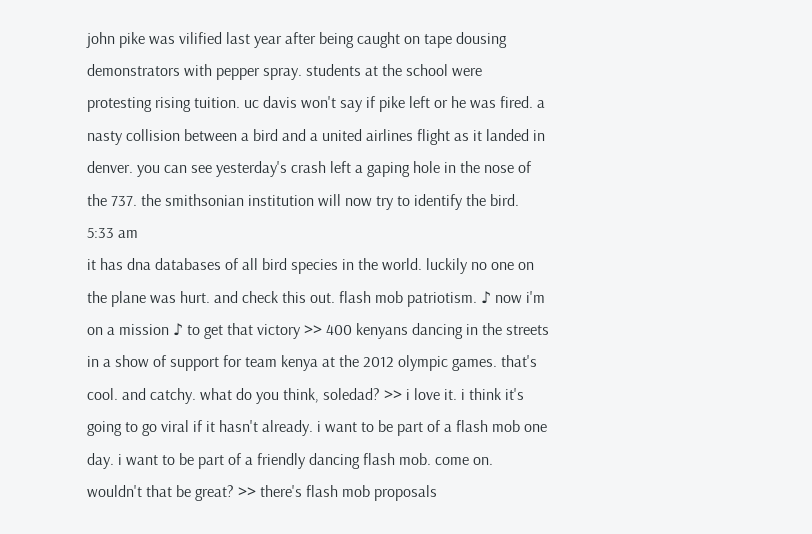john pike was vilified last year after being caught on tape dousing demonstrators with pepper spray. students at the school were protesting rising tuition. uc davis won't say if pike left or he was fired. a nasty collision between a bird and a united airlines flight as it landed in denver. you can see yesterday's crash left a gaping hole in the nose of the 737. the smithsonian institution will now try to identify the bird.
5:33 am
it has dna databases of all bird species in the world. luckily no one on the plane was hurt. and check this out. flash mob patriotism. ♪ now i'm on a mission ♪ to get that victory >> 400 kenyans dancing in the streets in a show of support for team kenya at the 2012 olympic games. that's cool. and catchy. what do you think, soledad? >> i love it. i think it's going to go viral if it hasn't already. i want to be part of a flash mob one day. i want to be part of a friendly dancing flash mob. come on. wouldn't that be great? >> there's flash mob proposals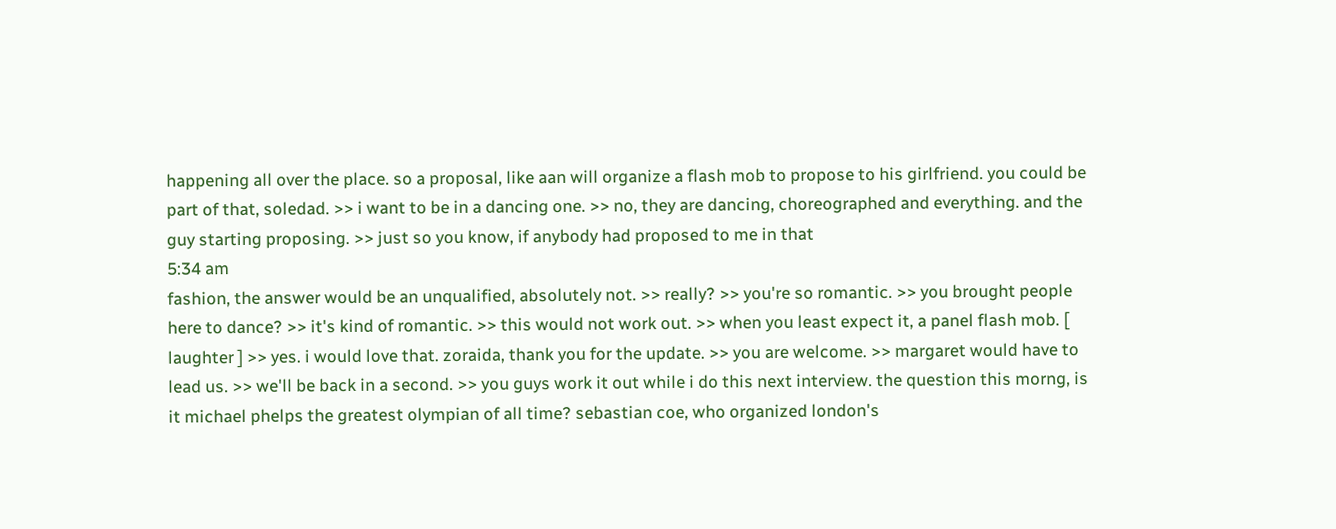happening all over the place. so a proposal, like aan will organize a flash mob to propose to his girlfriend. you could be part of that, soledad. >> i want to be in a dancing one. >> no, they are dancing, choreographed and everything. and the guy starting proposing. >> just so you know, if anybody had proposed to me in that
5:34 am
fashion, the answer would be an unqualified, absolutely not. >> really? >> you're so romantic. >> you brought people here to dance? >> it's kind of romantic. >> this would not work out. >> when you least expect it, a panel flash mob. [ laughter ] >> yes. i would love that. zoraida, thank you for the update. >> you are welcome. >> margaret would have to lead us. >> we'll be back in a second. >> you guys work it out while i do this next interview. the question this morng, is it michael phelps the greatest olympian of all time? sebastian coe, who organized london's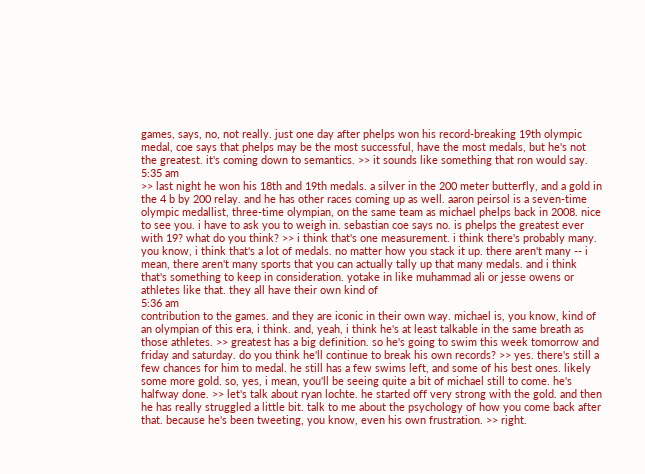games, says, no, not really. just one day after phelps won his record-breaking 19th olympic medal, coe says that phelps may be the most successful, have the most medals, but he's not the greatest. it's coming down to semantics. >> it sounds like something that ron would say.
5:35 am
>> last night he won his 18th and 19th medals. a silver in the 200 meter butterfly, and a gold in the 4 b by 200 relay. and he has other races coming up as well. aaron peirsol is a seven-time olympic medallist, three-time olympian, on the same team as michael phelps back in 2008. nice to see you. i have to ask you to weigh in. sebastian coe says no. is phelps the greatest ever with 19? what do you think? >> i think that's one measurement. i think there's probably many. you know, i think that's a lot of medals. no matter how you stack it up. there aren't many -- i mean, there aren't many sports that you can actually tally up that many medals. and i think that's something to keep in consideration. yotake in like muhammad ali or jesse owens or athletes like that. they all have their own kind of
5:36 am
contribution to the games. and they are iconic in their own way. michael is, you know, kind of an olympian of this era, i think. and, yeah, i think he's at least talkable in the same breath as those athletes. >> greatest has a big definition. so he's going to swim this week tomorrow and friday and saturday. do you think he'll continue to break his own records? >> yes. there's still a few chances for him to medal. he still has a few swims left, and some of his best ones. likely some more gold. so, yes, i mean, you'll be seeing quite a bit of michael still to come. he's halfway done. >> let's talk about ryan lochte. he started off very strong with the gold. and then he has really struggled a little bit. talk to me about the psychology of how you come back after that. because he's been tweeting, you know, even his own frustration. >> right.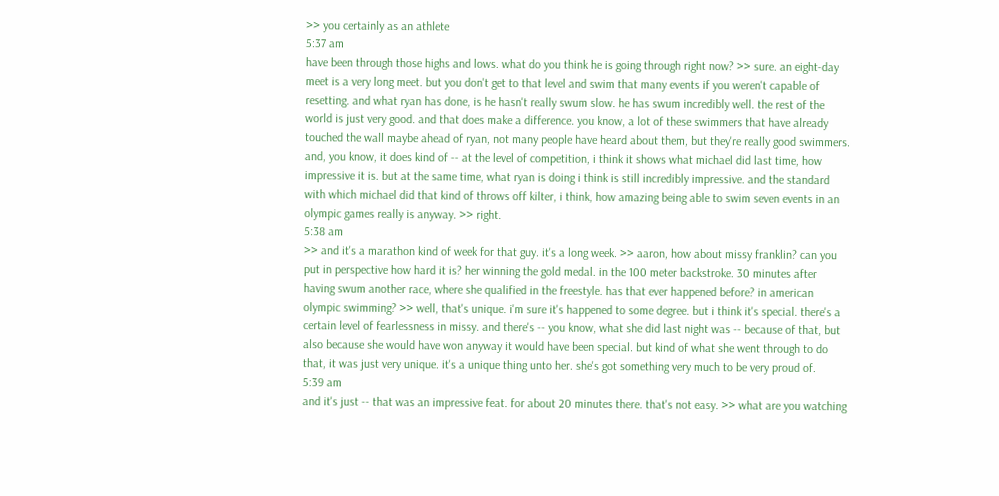>> you certainly as an athlete
5:37 am
have been through those highs and lows. what do you think he is going through right now? >> sure. an eight-day meet is a very long meet. but you don't get to that level and swim that many events if you weren't capable of resetting. and what ryan has done, is he hasn't really swum slow. he has swum incredibly well. the rest of the world is just very good. and that does make a difference. you know, a lot of these swimmers that have already touched the wall maybe ahead of ryan, not many people have heard about them, but they're really good swimmers. and, you know, it does kind of -- at the level of competition, i think it shows what michael did last time, how impressive it is. but at the same time, what ryan is doing i think is still incredibly impressive. and the standard with which michael did that kind of throws off kilter, i think, how amazing being able to swim seven events in an olympic games really is anyway. >> right.
5:38 am
>> and it's a marathon kind of week for that guy. it's a long week. >> aaron, how about missy franklin? can you put in perspective how hard it is? her winning the gold medal. in the 100 meter backstroke. 30 minutes after having swum another race, where she qualified in the freestyle. has that ever happened before? in american olympic swimming? >> well, that's unique. i'm sure it's happened to some degree. but i think it's special. there's a certain level of fearlessness in missy. and there's -- you know, what she did last night was -- because of that, but also because she would have won anyway it would have been special. but kind of what she went through to do that, it was just very unique. it's a unique thing unto her. she's got something very much to be very proud of.
5:39 am
and it's just -- that was an impressive feat. for about 20 minutes there. that's not easy. >> what are you watching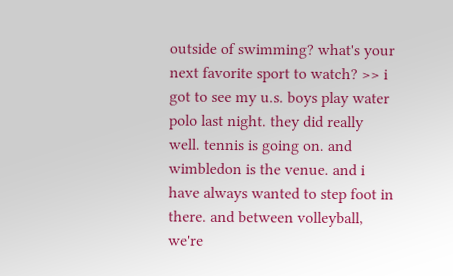outside of swimming? what's your next favorite sport to watch? >> i got to see my u.s. boys play water polo last night. they did really well. tennis is going on. and wimbledon is the venue. and i have always wanted to step foot in there. and between volleyball, we're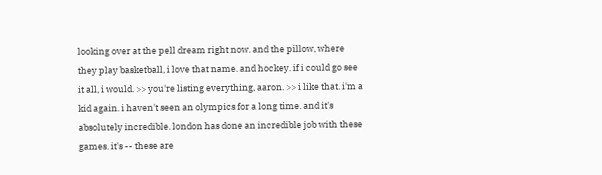looking over at the pell dream right now. and the pillow, where they play basketball, i love that name. and hockey. if i could go see it all, i would. >> you're listing everything, aaron. >> i like that. i'm a kid again. i haven't seen an olympics for a long time. and it's absolutely incredible. london has done an incredible job with these games. it's -- these are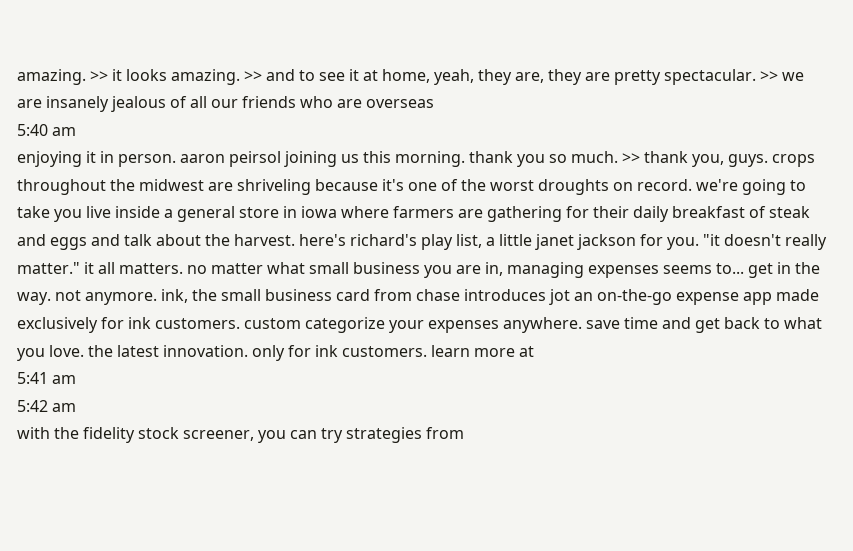amazing. >> it looks amazing. >> and to see it at home, yeah, they are, they are pretty spectacular. >> we are insanely jealous of all our friends who are overseas
5:40 am
enjoying it in person. aaron peirsol joining us this morning. thank you so much. >> thank you, guys. crops throughout the midwest are shriveling because it's one of the worst droughts on record. we're going to take you live inside a general store in iowa where farmers are gathering for their daily breakfast of steak and eggs and talk about the harvest. here's richard's play list, a little janet jackson for you. "it doesn't really matter." it all matters. no matter what small business you are in, managing expenses seems to... get in the way. not anymore. ink, the small business card from chase introduces jot an on-the-go expense app made exclusively for ink customers. custom categorize your expenses anywhere. save time and get back to what you love. the latest innovation. only for ink customers. learn more at
5:41 am
5:42 am
with the fidelity stock screener, you can try strategies from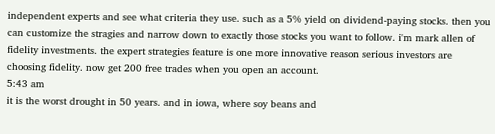independent experts and see what criteria they use. such as a 5% yield on dividend-paying stocks. then you can customize the stragies and narrow down to exactly those stocks you want to follow. i'm mark allen of fidelity investments. the expert strategies feature is one more innovative reason serious investors are choosing fidelity. now get 200 free trades when you open an account.
5:43 am
it is the worst drought in 50 years. and in iowa, where soy beans and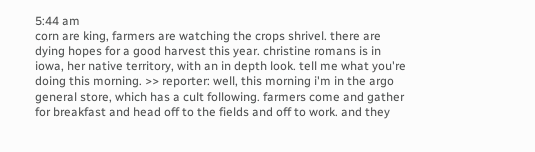5:44 am
corn are king, farmers are watching the crops shrivel. there are dying hopes for a good harvest this year. christine romans is in iowa, her native territory, with an in depth look. tell me what you're doing this morning. >> reporter: well, this morning i'm in the argo general store, which has a cult following. farmers come and gather for breakfast and head off to the fields and off to work. and they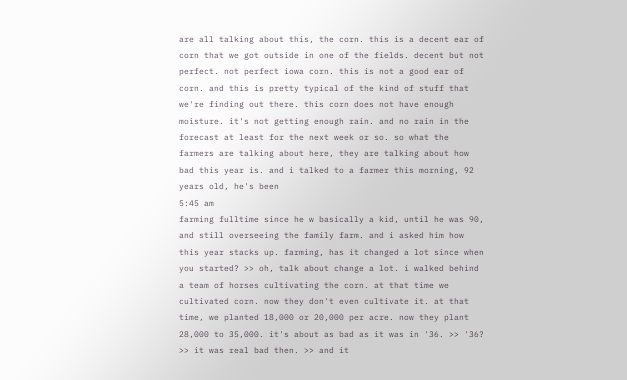are all talking about this, the corn. this is a decent ear of corn that we got outside in one of the fields. decent but not perfect. not perfect iowa corn. this is not a good ear of corn. and this is pretty typical of the kind of stuff that we're finding out there. this corn does not have enough moisture. it's not getting enough rain. and no rain in the forecast at least for the next week or so. so what the farmers are talking about here, they are talking about how bad this year is. and i talked to a farmer this morning, 92 years old, he's been
5:45 am
farming fulltime since he w basically a kid, until he was 90, and still overseeing the family farm. and i asked him how this year stacks up. farming, has it changed a lot since when you started? >> oh, talk about change a lot. i walked behind a team of horses cultivating the corn. at that time we cultivated corn. now they don't even cultivate it. at that time, we planted 18,000 or 20,000 per acre. now they plant 28,000 to 35,000. it's about as bad as it was in '36. >> '36? >> it was real bad then. >> and it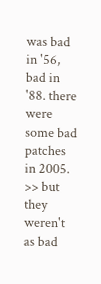was bad in '56, bad in '88. there were some bad patches in 2005. >> but they weren't as bad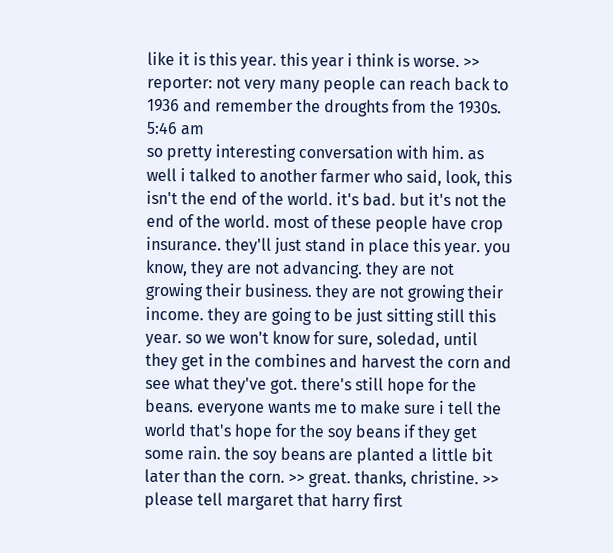like it is this year. this year i think is worse. >> reporter: not very many people can reach back to 1936 and remember the droughts from the 1930s.
5:46 am
so pretty interesting conversation with him. as well i talked to another farmer who said, look, this isn't the end of the world. it's bad. but it's not the end of the world. most of these people have crop insurance. they'll just stand in place this year. you know, they are not advancing. they are not growing their business. they are not growing their income. they are going to be just sitting still this year. so we won't know for sure, soledad, until they get in the combines and harvest the corn and see what they've got. there's still hope for the beans. everyone wants me to make sure i tell the world that's hope for the soy beans if they get some rain. the soy beans are planted a little bit later than the corn. >> great. thanks, christine. >> please tell margaret that harry first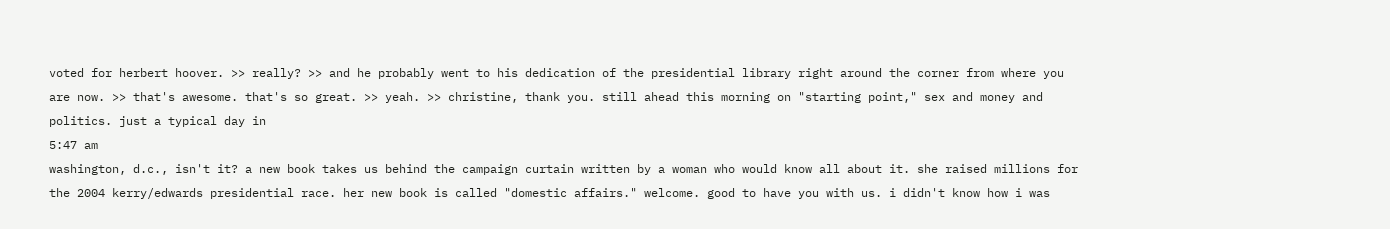voted for herbert hoover. >> really? >> and he probably went to his dedication of the presidential library right around the corner from where you are now. >> that's awesome. that's so great. >> yeah. >> christine, thank you. still ahead this morning on "starting point," sex and money and politics. just a typical day in
5:47 am
washington, d.c., isn't it? a new book takes us behind the campaign curtain written by a woman who would know all about it. she raised millions for the 2004 kerry/edwards presidential race. her new book is called "domestic affairs." welcome. good to have you with us. i didn't know how i was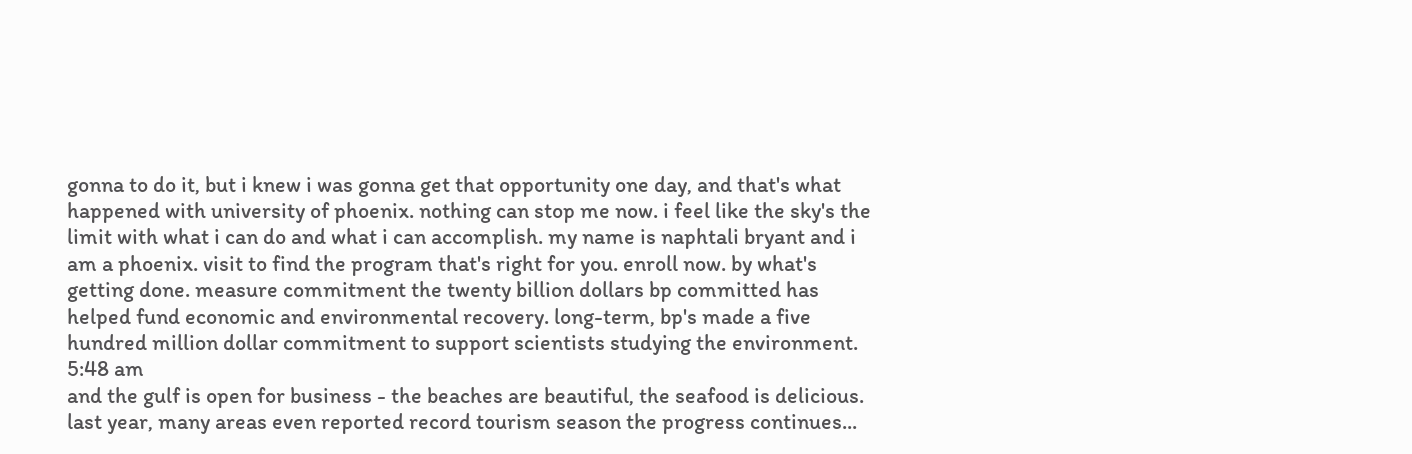gonna to do it, but i knew i was gonna get that opportunity one day, and that's what happened with university of phoenix. nothing can stop me now. i feel like the sky's the limit with what i can do and what i can accomplish. my name is naphtali bryant and i am a phoenix. visit to find the program that's right for you. enroll now. by what's getting done. measure commitment the twenty billion dollars bp committed has helped fund economic and environmental recovery. long-term, bp's made a five hundred million dollar commitment to support scientists studying the environment.
5:48 am
and the gulf is open for business - the beaches are beautiful, the seafood is delicious. last year, many areas even reported record tourism season the progress continues...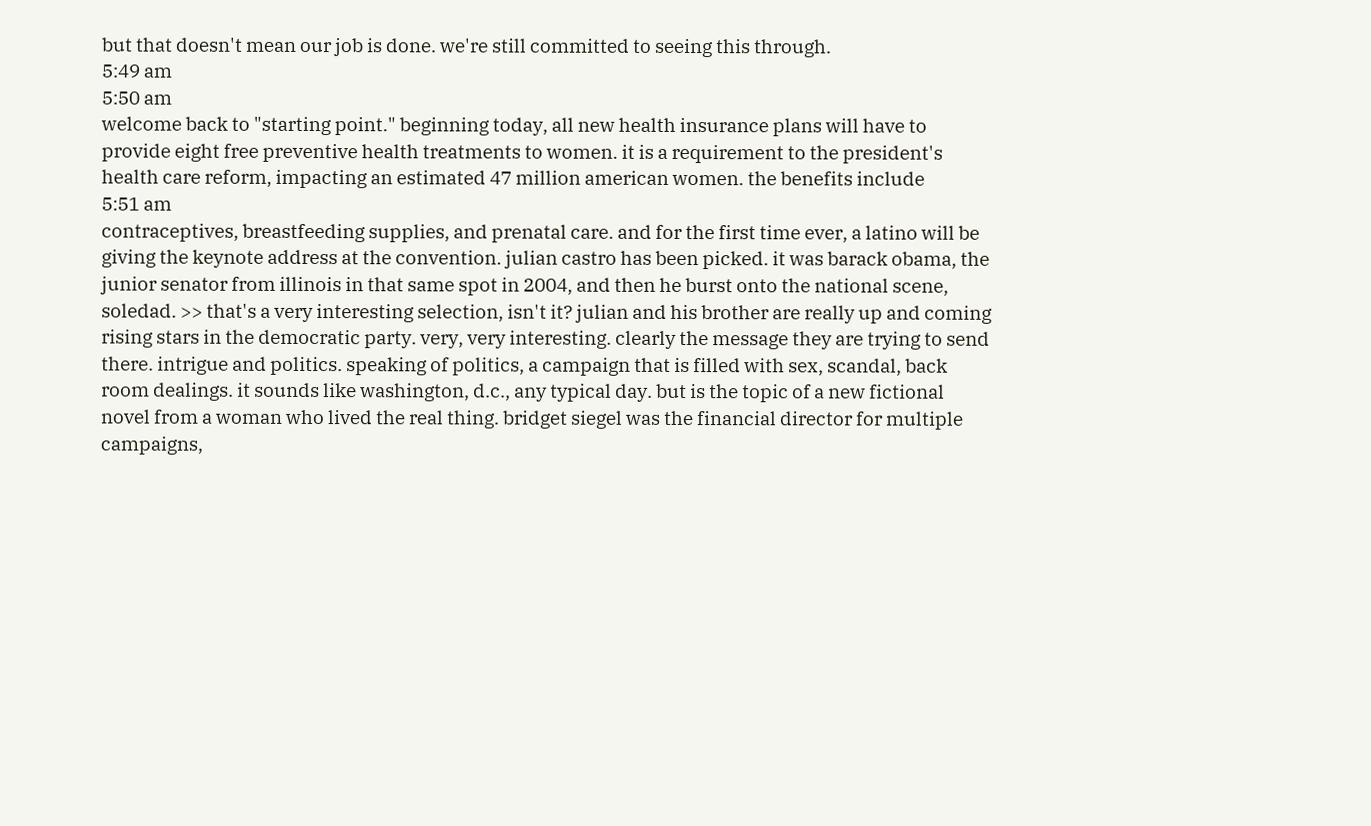but that doesn't mean our job is done. we're still committed to seeing this through.
5:49 am
5:50 am
welcome back to "starting point." beginning today, all new health insurance plans will have to provide eight free preventive health treatments to women. it is a requirement to the president's health care reform, impacting an estimated 47 million american women. the benefits include
5:51 am
contraceptives, breastfeeding supplies, and prenatal care. and for the first time ever, a latino will be giving the keynote address at the convention. julian castro has been picked. it was barack obama, the junior senator from illinois in that same spot in 2004, and then he burst onto the national scene, soledad. >> that's a very interesting selection, isn't it? julian and his brother are really up and coming rising stars in the democratic party. very, very interesting. clearly the message they are trying to send there. intrigue and politics. speaking of politics, a campaign that is filled with sex, scandal, back room dealings. it sounds like washington, d.c., any typical day. but is the topic of a new fictional novel from a woman who lived the real thing. bridget siegel was the financial director for multiple campaigns,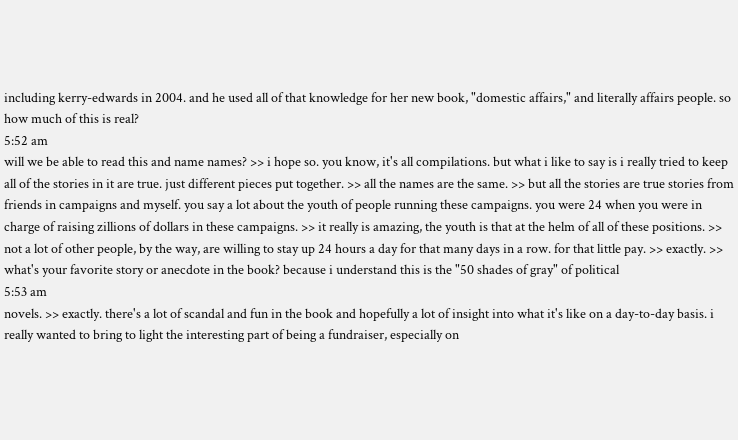including kerry-edwards in 2004. and he used all of that knowledge for her new book, "domestic affairs," and literally affairs people. so how much of this is real?
5:52 am
will we be able to read this and name names? >> i hope so. you know, it's all compilations. but what i like to say is i really tried to keep all of the stories in it are true. just different pieces put together. >> all the names are the same. >> but all the stories are true stories from friends in campaigns and myself. you say a lot about the youth of people running these campaigns. you were 24 when you were in charge of raising zillions of dollars in these campaigns. >> it really is amazing, the youth is that at the helm of all of these positions. >> not a lot of other people, by the way, are willing to stay up 24 hours a day for that many days in a row. for that little pay. >> exactly. >> what's your favorite story or anecdote in the book? because i understand this is the "50 shades of gray" of political
5:53 am
novels. >> exactly. there's a lot of scandal and fun in the book and hopefully a lot of insight into what it's like on a day-to-day basis. i really wanted to bring to light the interesting part of being a fundraiser, especially on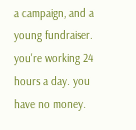a campaign, and a young fundraiser. you're working 24 hours a day. you have no money.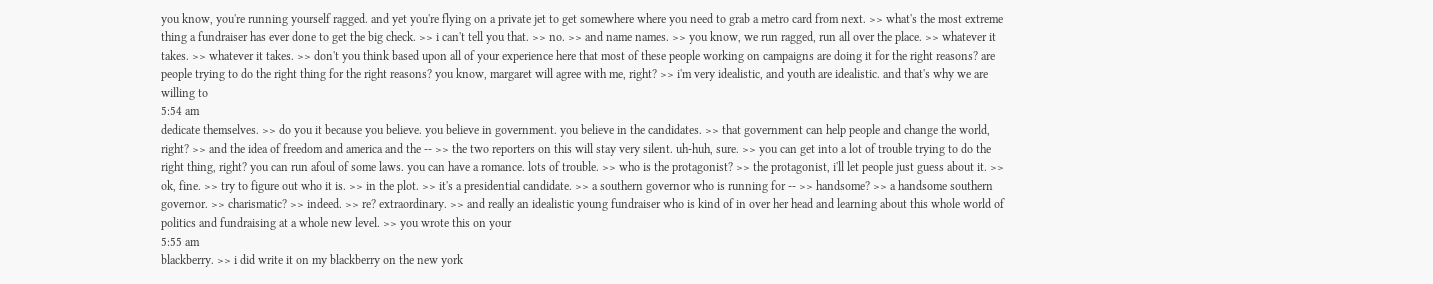you know, you're running yourself ragged. and yet you're flying on a private jet to get somewhere where you need to grab a metro card from next. >> what's the most extreme thing a fundraiser has ever done to get the big check. >> i can't tell you that. >> no. >> and name names. >> you know, we run ragged, run all over the place. >> whatever it takes. >> whatever it takes. >> don't you think based upon all of your experience here that most of these people working on campaigns are doing it for the right reasons? are people trying to do the right thing for the right reasons? you know, margaret will agree with me, right? >> i'm very idealistic, and youth are idealistic. and that's why we are willing to
5:54 am
dedicate themselves. >> do you it because you believe. you believe in government. you believe in the candidates. >> that government can help people and change the world, right? >> and the idea of freedom and america and the -- >> the two reporters on this will stay very silent. uh-huh, sure. >> you can get into a lot of trouble trying to do the right thing, right? you can run afoul of some laws. you can have a romance. lots of trouble. >> who is the protagonist? >> the protagonist, i'll let people just guess about it. >> ok, fine. >> try to figure out who it is. >> in the plot. >> it's a presidential candidate. >> a southern governor who is running for -- >> handsome? >> a handsome southern governor. >> charismatic? >> indeed. >> re? extraordinary. >> and really an idealistic young fundraiser who is kind of in over her head and learning about this whole world of politics and fundraising at a whole new level. >> you wrote this on your
5:55 am
blackberry. >> i did write it on my blackberry on the new york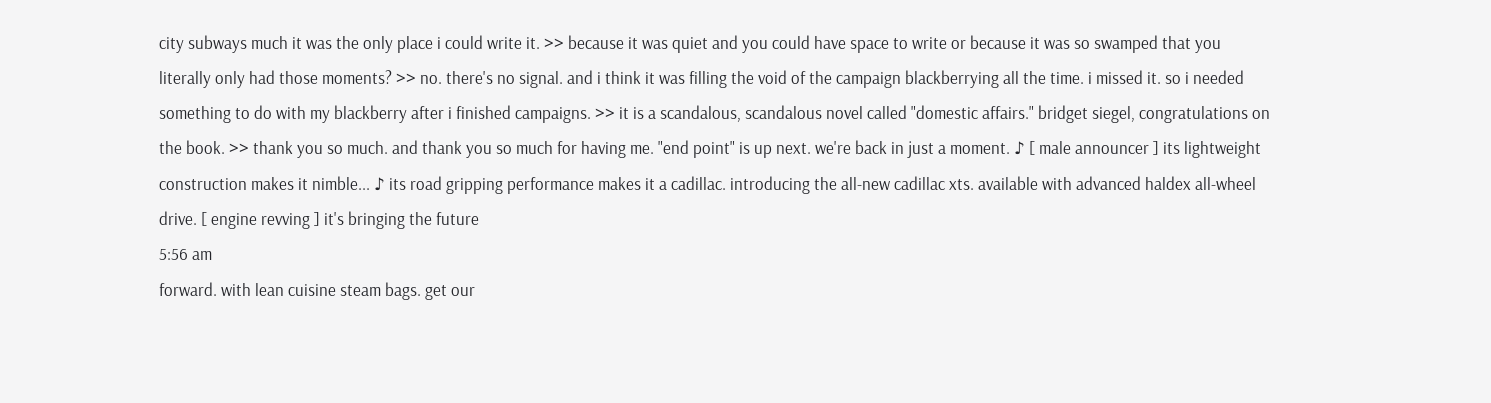city subways much it was the only place i could write it. >> because it was quiet and you could have space to write or because it was so swamped that you literally only had those moments? >> no. there's no signal. and i think it was filling the void of the campaign blackberrying all the time. i missed it. so i needed something to do with my blackberry after i finished campaigns. >> it is a scandalous, scandalous novel called "domestic affairs." bridget siegel, congratulations on the book. >> thank you so much. and thank you so much for having me. "end point" is up next. we're back in just a moment. ♪ [ male announcer ] its lightweight construction makes it nimble... ♪ its road gripping performance makes it a cadillac. introducing the all-new cadillac xts. available with advanced haldex all-wheel drive. [ engine revving ] it's bringing the future
5:56 am
forward. with lean cuisine steam bags. get our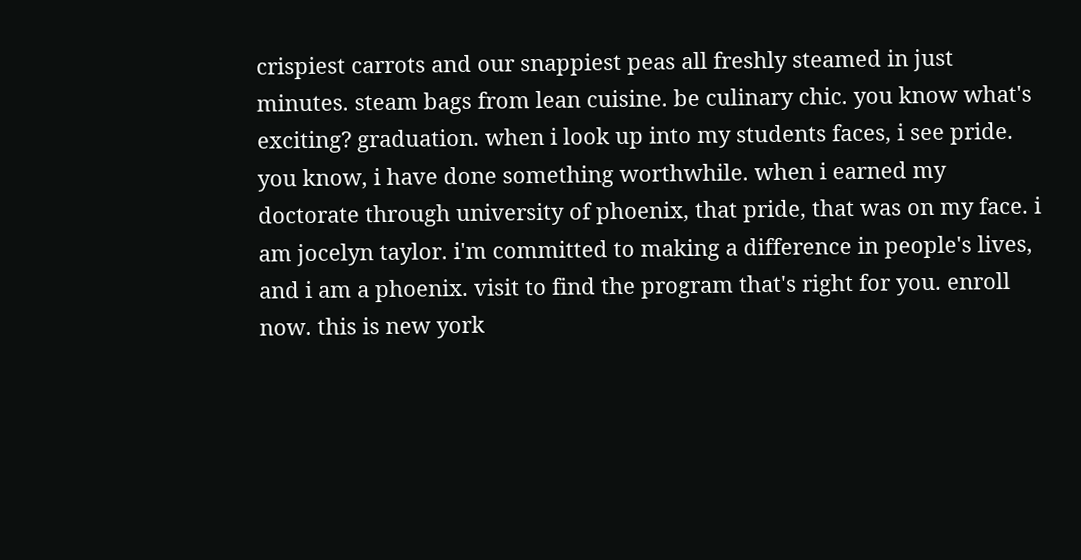crispiest carrots and our snappiest peas all freshly steamed in just minutes. steam bags from lean cuisine. be culinary chic. you know what's exciting? graduation. when i look up into my students faces, i see pride. you know, i have done something worthwhile. when i earned my doctorate through university of phoenix, that pride, that was on my face. i am jocelyn taylor. i'm committed to making a difference in people's lives, and i am a phoenix. visit to find the program that's right for you. enroll now. this is new york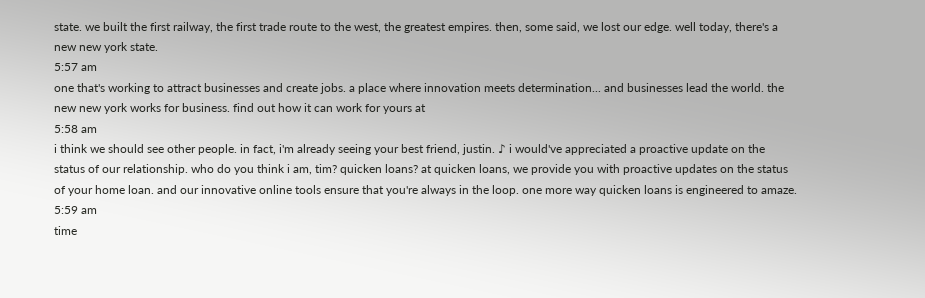state. we built the first railway, the first trade route to the west, the greatest empires. then, some said, we lost our edge. well today, there's a new new york state.
5:57 am
one that's working to attract businesses and create jobs. a place where innovation meets determination... and businesses lead the world. the new new york works for business. find out how it can work for yours at
5:58 am
i think we should see other people. in fact, i'm already seeing your best friend, justin. ♪ i would've appreciated a proactive update on the status of our relationship. who do you think i am, tim? quicken loans? at quicken loans, we provide you with proactive updates on the status of your home loan. and our innovative online tools ensure that you're always in the loop. one more way quicken loans is engineered to amaze.
5:59 am
time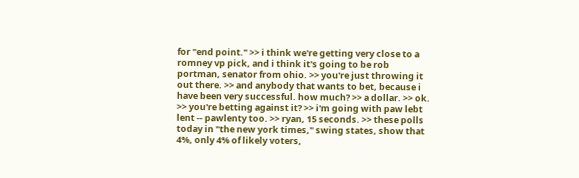for "end point." >> i think we're getting very close to a romney vp pick, and i think it's going to be rob portman, senator from ohio. >> you're just throwing it out there. >> and anybody that wants to bet, because i have been very successful. how much? >> a dollar. >> ok. >> you're betting against it? >> i'm going with paw lebt lent -- pawlenty too. >> ryan, 15 seconds. >> these polls today in "the new york times," swing states, show that 4%, only 4% of likely voters,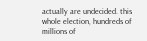actually are undecided. this whole election, hundreds of millions of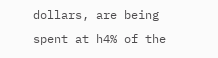dollars, are being spent at h4% of the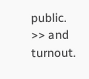public. >> and turnout.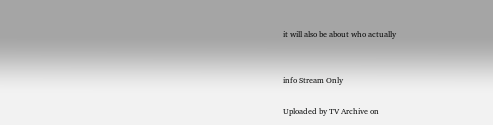it will also be about who actually


info Stream Only

Uploaded by TV Archive on